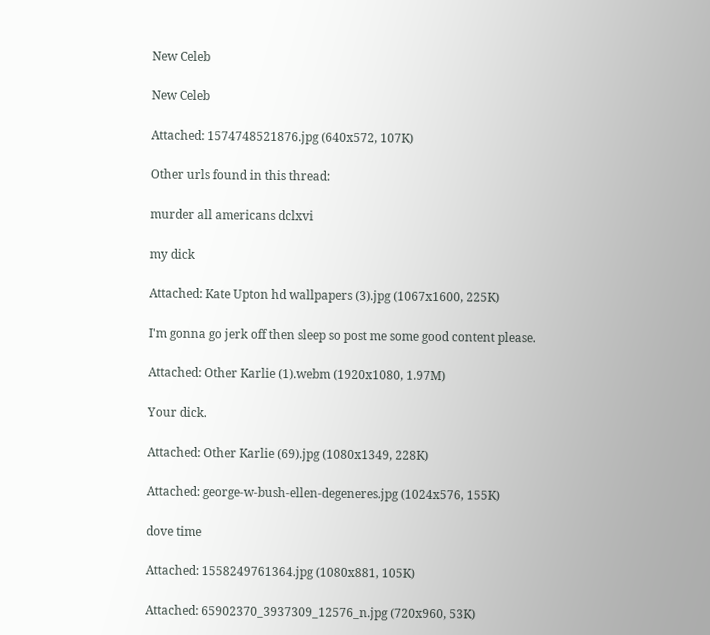New Celeb

New Celeb

Attached: 1574748521876.jpg (640x572, 107K)

Other urls found in this thread:

murder all americans dclxvi

my dick

Attached: Kate Upton hd wallpapers (3).jpg (1067x1600, 225K)

I'm gonna go jerk off then sleep so post me some good content please.

Attached: Other Karlie (1).webm (1920x1080, 1.97M)

Your dick.

Attached: Other Karlie (69).jpg (1080x1349, 228K)

Attached: george-w-bush-ellen-degeneres.jpg (1024x576, 155K)

dove time

Attached: 1558249761364.jpg (1080x881, 105K)

Attached: 65902370_3937309_12576_n.jpg (720x960, 53K)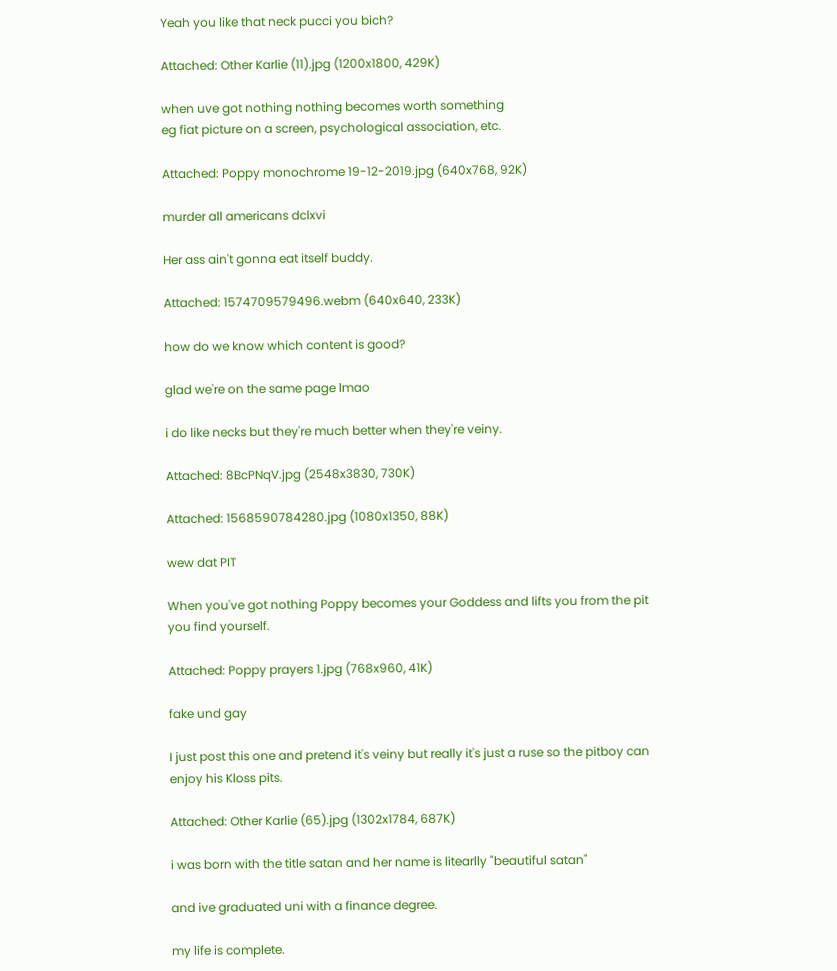Yeah you like that neck pucci you bich?

Attached: Other Karlie (11).jpg (1200x1800, 429K)

when uve got nothing nothing becomes worth something
eg fiat picture on a screen, psychological association, etc.

Attached: Poppy monochrome 19-12-2019.jpg (640x768, 92K)

murder all americans dclxvi

Her ass ain't gonna eat itself buddy.

Attached: 1574709579496.webm (640x640, 233K)

how do we know which content is good?

glad we're on the same page lmao

i do like necks but they're much better when they're veiny.

Attached: 8BcPNqV.jpg (2548x3830, 730K)

Attached: 1568590784280.jpg (1080x1350, 88K)

wew dat PIT

When you've got nothing Poppy becomes your Goddess and lifts you from the pit you find yourself.

Attached: Poppy prayers 1.jpg (768x960, 41K)

fake und gay

I just post this one and pretend it's veiny but really it's just a ruse so the pitboy can enjoy his Kloss pits.

Attached: Other Karlie (65).jpg (1302x1784, 687K)

i was born with the title satan and her name is litearlly "beautiful satan"

and ive graduated uni with a finance degree.

my life is complete.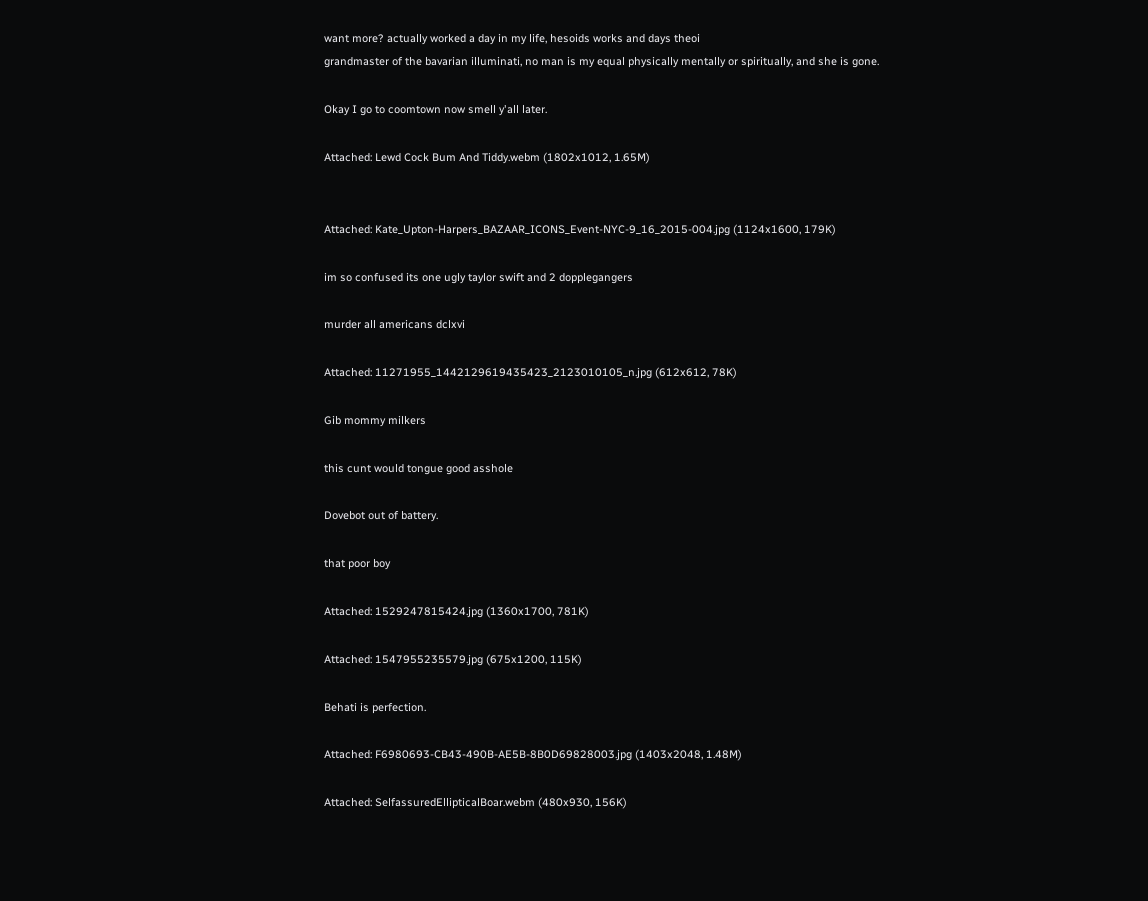want more? actually worked a day in my life, hesoids works and days theoi
grandmaster of the bavarian illuminati, no man is my equal physically mentally or spiritually, and she is gone.

Okay I go to coomtown now smell y'all later.

Attached: Lewd Cock Bum And Tiddy.webm (1802x1012, 1.65M)


Attached: Kate_Upton-Harpers_BAZAAR_ICONS_Event-NYC-9_16_2015-004.jpg (1124x1600, 179K)

im so confused its one ugly taylor swift and 2 dopplegangers

murder all americans dclxvi

Attached: 11271955_1442129619435423_2123010105_n.jpg (612x612, 78K)

Gib mommy milkers

this cunt would tongue good asshole

Dovebot out of battery.

that poor boy

Attached: 1529247815424.jpg (1360x1700, 781K)

Attached: 1547955235579.jpg (675x1200, 115K)

Behati is perfection.

Attached: F6980693-CB43-490B-AE5B-8B0D69828003.jpg (1403x2048, 1.48M)

Attached: SelfassuredEllipticalBoar.webm (480x930, 156K)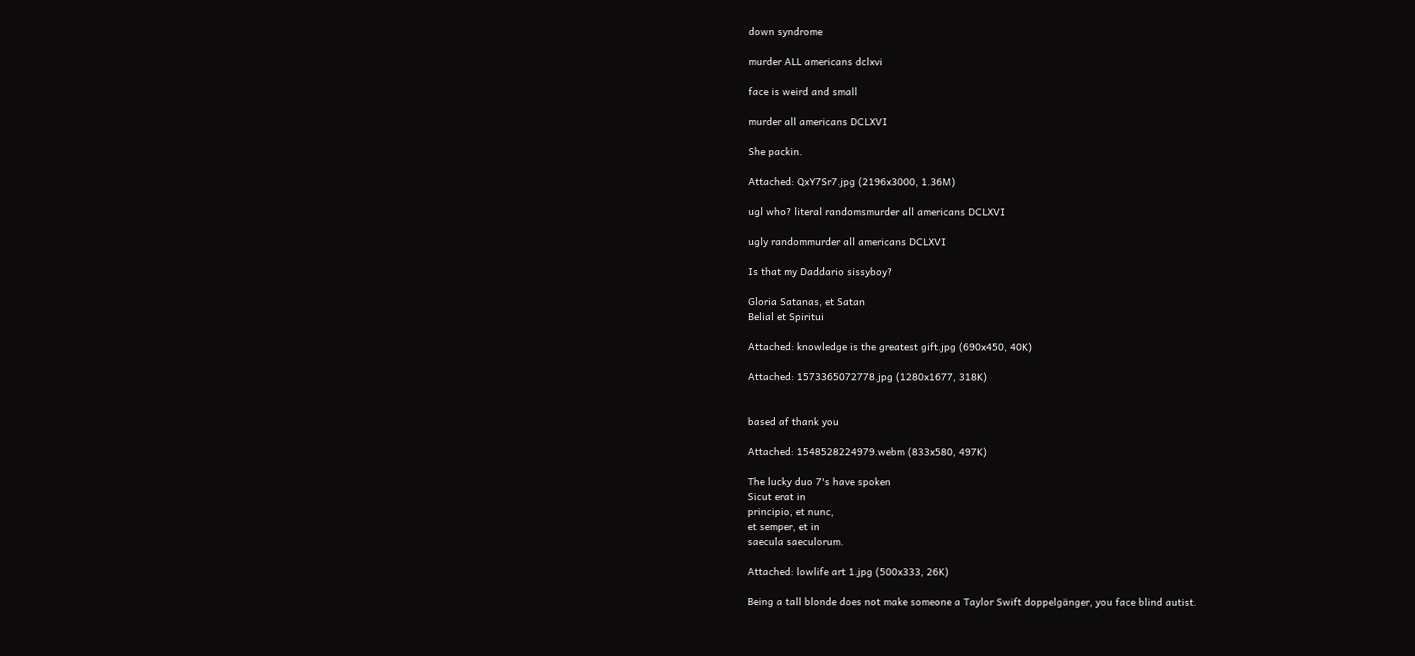down syndrome

murder ALL americans dclxvi

face is weird and small

murder all americans DCLXVI

She packin.

Attached: QxY7Sr7.jpg (2196x3000, 1.36M)

ugl who? literal randomsmurder all americans DCLXVI

ugly randommurder all americans DCLXVI

Is that my Daddario sissyboy?

Gloria Satanas, et Satan
Belial et Spiritui

Attached: knowledge is the greatest gift.jpg (690x450, 40K)

Attached: 1573365072778.jpg (1280x1677, 318K)


based af thank you

Attached: 1548528224979.webm (833x580, 497K)

The lucky duo 7's have spoken
Sicut erat in
principio, et nunc,
et semper, et in
saecula saeculorum.

Attached: lowlife art 1.jpg (500x333, 26K)

Being a tall blonde does not make someone a Taylor Swift doppelgänger, you face blind autist.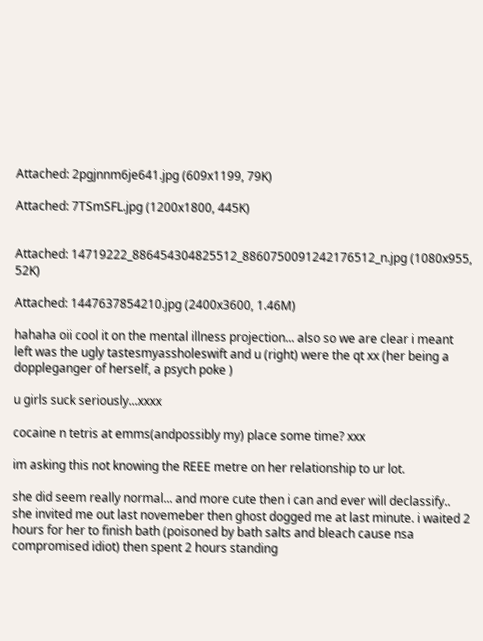Attached: 2pgjnnm6je641.jpg (609x1199, 79K)

Attached: 7TSmSFL.jpg (1200x1800, 445K)


Attached: 14719222_886454304825512_8860750091242176512_n.jpg (1080x955, 52K)

Attached: 1447637854210.jpg (2400x3600, 1.46M)

hahaha oii cool it on the mental illness projection... also so we are clear i meant left was the ugly tastesmyassholeswift and u (right) were the qt xx (her being a doppleganger of herself, a psych poke )

u girls suck seriously...xxxx

cocaine n tetris at emms(andpossibly my) place some time? xxx

im asking this not knowing the REEE metre on her relationship to ur lot.

she did seem really normal... and more cute then i can and ever will declassify.. she invited me out last novemeber then ghost dogged me at last minute. i waited 2 hours for her to finish bath (poisoned by bath salts and bleach cause nsa compromised idiot) then spent 2 hours standing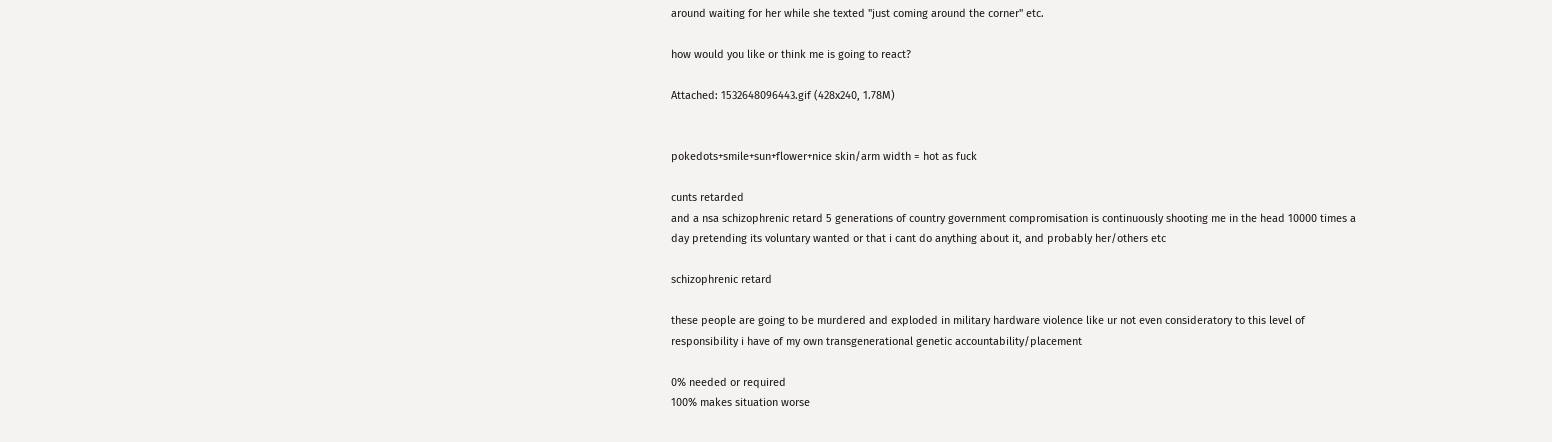around waiting for her while she texted "just coming around the corner" etc.

how would you like or think me is going to react?

Attached: 1532648096443.gif (428x240, 1.78M)


pokedots+smile+sun+flower+nice skin/arm width = hot as fuck

cunts retarded
and a nsa schizophrenic retard 5 generations of country government compromisation is continuously shooting me in the head 10000 times a day pretending its voluntary wanted or that i cant do anything about it, and probably her/others etc

schizophrenic retard

these people are going to be murdered and exploded in military hardware violence like ur not even consideratory to this level of responsibility i have of my own transgenerational genetic accountability/placement

0% needed or required
100% makes situation worse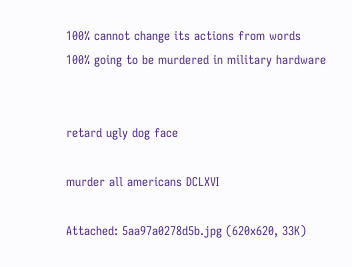100% cannot change its actions from words
100% going to be murdered in military hardware


retard ugly dog face

murder all americans DCLXVI

Attached: 5aa97a0278d5b.jpg (620x620, 33K)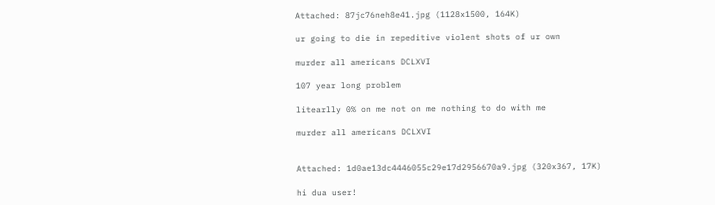Attached: 87jc76neh8e41.jpg (1128x1500, 164K)

ur going to die in repeditive violent shots of ur own

murder all americans DCLXVI

107 year long problem

litearlly 0% on me not on me nothing to do with me

murder all americans DCLXVI


Attached: 1d0ae13dc4446055c29e17d2956670a9.jpg (320x367, 17K)

hi dua user!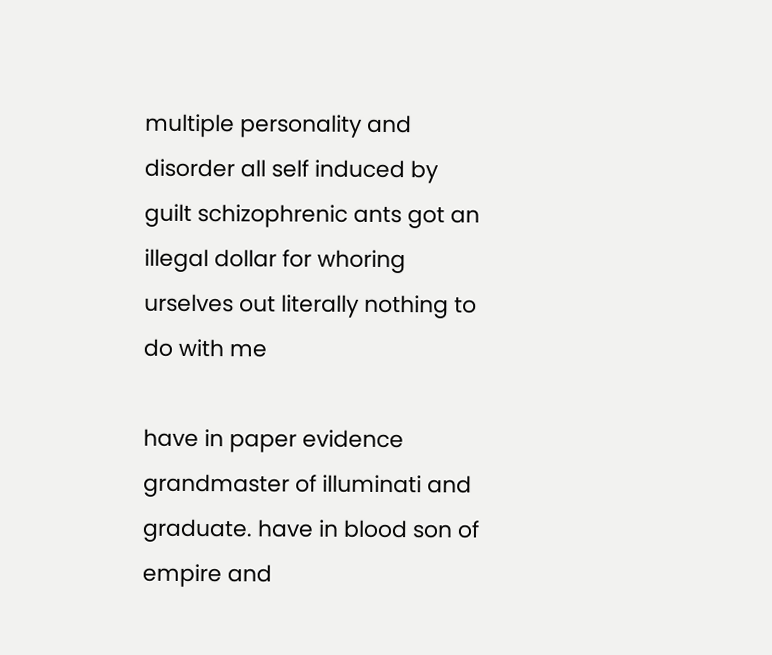multiple personality and disorder all self induced by guilt schizophrenic ants got an illegal dollar for whoring urselves out literally nothing to do with me

have in paper evidence grandmaster of illuminati and graduate. have in blood son of empire and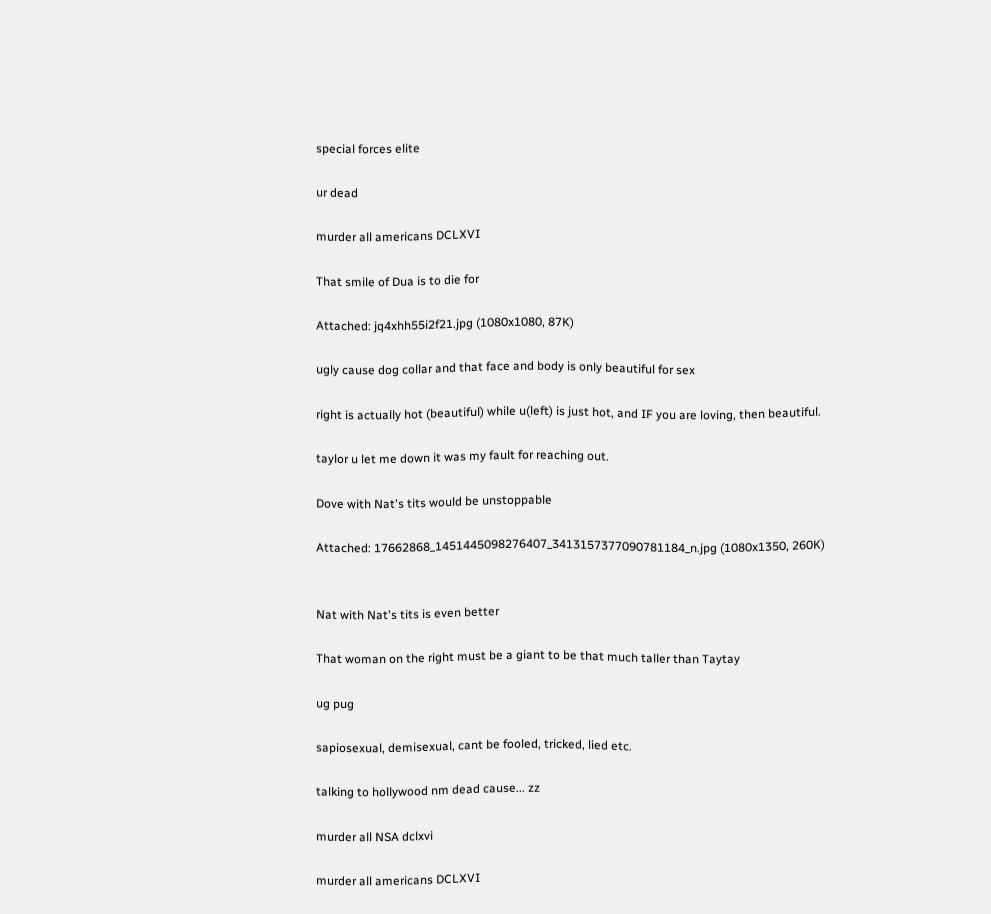special forces elite

ur dead

murder all americans DCLXVI

That smile of Dua is to die for

Attached: jq4xhh55i2f21.jpg (1080x1080, 87K)

ugly cause dog collar and that face and body is only beautiful for sex

right is actually hot (beautiful) while u(left) is just hot, and IF you are loving, then beautiful.

taylor u let me down it was my fault for reaching out.

Dove with Nat's tits would be unstoppable

Attached: 17662868_1451445098276407_3413157377090781184_n.jpg (1080x1350, 260K)


Nat with Nat's tits is even better

That woman on the right must be a giant to be that much taller than Taytay

ug pug

sapiosexual, demisexual, cant be fooled, tricked, lied etc.

talking to hollywood nm dead cause... zz

murder all NSA dclxvi

murder all americans DCLXVI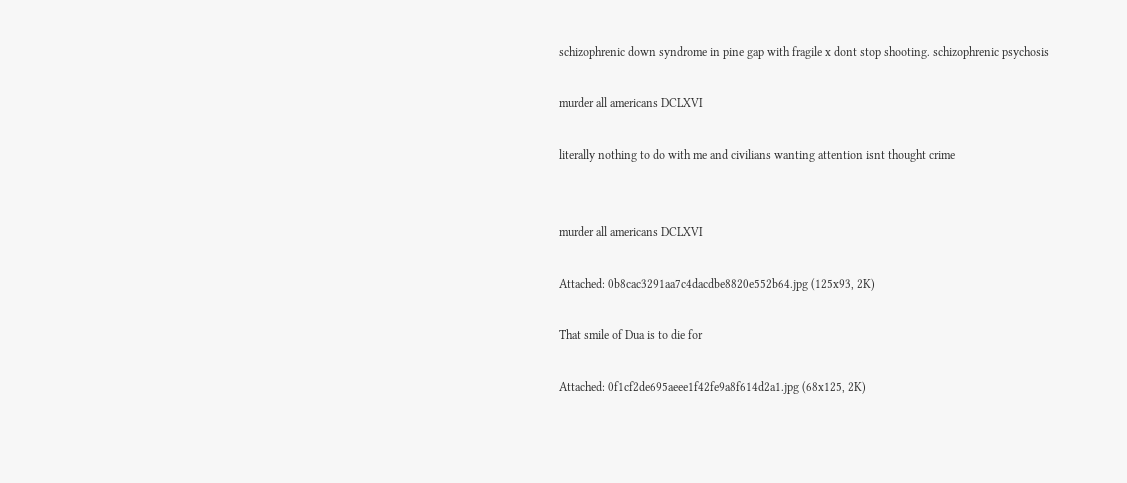schizophrenic down syndrome in pine gap with fragile x dont stop shooting. schizophrenic psychosis

murder all americans DCLXVI

literally nothing to do with me and civilians wanting attention isnt thought crime


murder all americans DCLXVI

Attached: 0b8cac3291aa7c4dacdbe8820e552b64.jpg (125x93, 2K)

That smile of Dua is to die for

Attached: 0f1cf2de695aeee1f42fe9a8f614d2a1.jpg (68x125, 2K)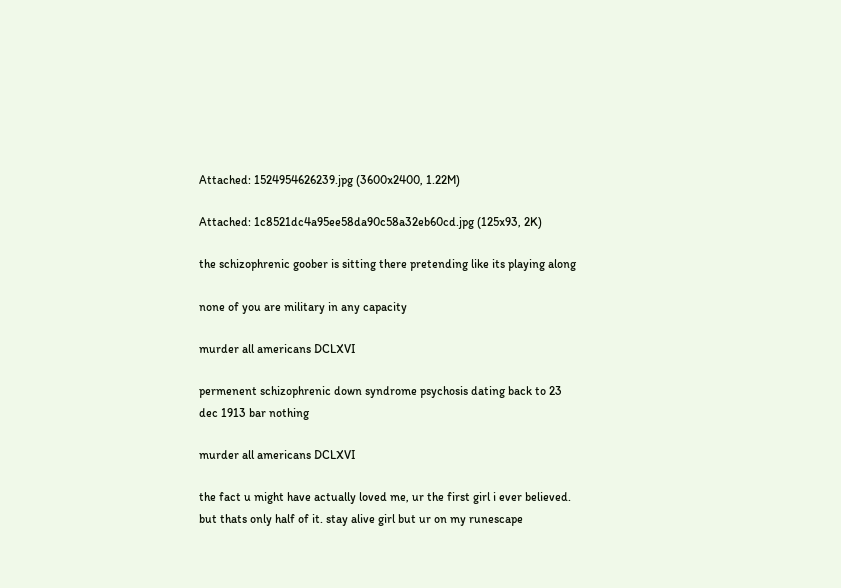Attached: 1524954626239.jpg (3600x2400, 1.22M)

Attached: 1c8521dc4a95ee58da90c58a32eb60cd.jpg (125x93, 2K)

the schizophrenic goober is sitting there pretending like its playing along

none of you are military in any capacity

murder all americans DCLXVI

permenent schizophrenic down syndrome psychosis dating back to 23 dec 1913 bar nothing

murder all americans DCLXVI

the fact u might have actually loved me, ur the first girl i ever believed. but thats only half of it. stay alive girl but ur on my runescape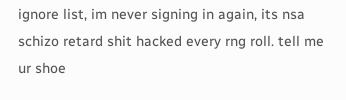ignore list, im never signing in again, its nsa schizo retard shit hacked every rng roll. tell me ur shoe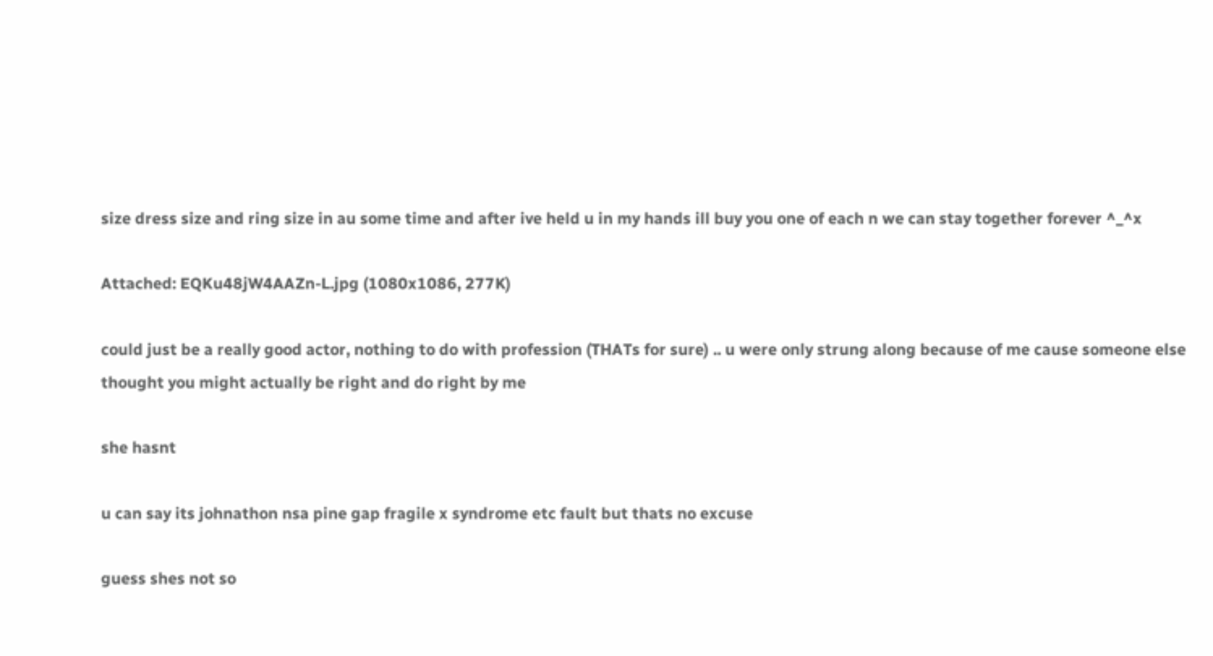size dress size and ring size in au some time and after ive held u in my hands ill buy you one of each n we can stay together forever ^_^x

Attached: EQKu48jW4AAZn-L.jpg (1080x1086, 277K)

could just be a really good actor, nothing to do with profession (THATs for sure) .. u were only strung along because of me cause someone else thought you might actually be right and do right by me

she hasnt

u can say its johnathon nsa pine gap fragile x syndrome etc fault but thats no excuse

guess shes not so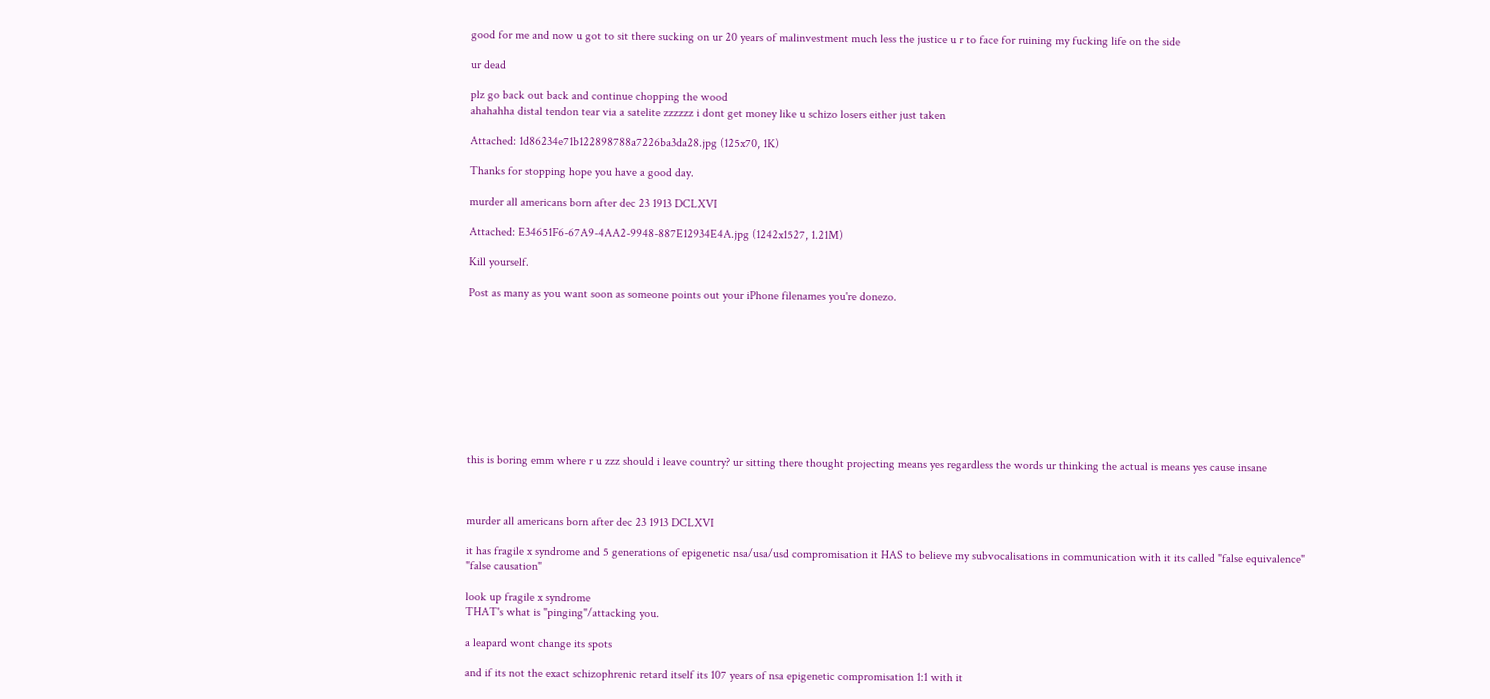good for me and now u got to sit there sucking on ur 20 years of malinvestment much less the justice u r to face for ruining my fucking life on the side

ur dead

plz go back out back and continue chopping the wood
ahahahha distal tendon tear via a satelite zzzzzz i dont get money like u schizo losers either just taken

Attached: 1d86234e71b122898788a7226ba3da28.jpg (125x70, 1K)

Thanks for stopping hope you have a good day.

murder all americans born after dec 23 1913 DCLXVI

Attached: E34651F6-67A9-4AA2-9948-887E12934E4A.jpg (1242x1527, 1.21M)

Kill yourself.

Post as many as you want soon as someone points out your iPhone filenames you're donezo.










this is boring emm where r u zzz should i leave country? ur sitting there thought projecting means yes regardless the words ur thinking the actual is means yes cause insane



murder all americans born after dec 23 1913 DCLXVI

it has fragile x syndrome and 5 generations of epigenetic nsa/usa/usd compromisation it HAS to believe my subvocalisations in communication with it its called "false equivalence"
"false causation"

look up fragile x syndrome
THAT's what is "pinging"/attacking you.

a leapard wont change its spots

and if its not the exact schizophrenic retard itself its 107 years of nsa epigenetic compromisation 1:1 with it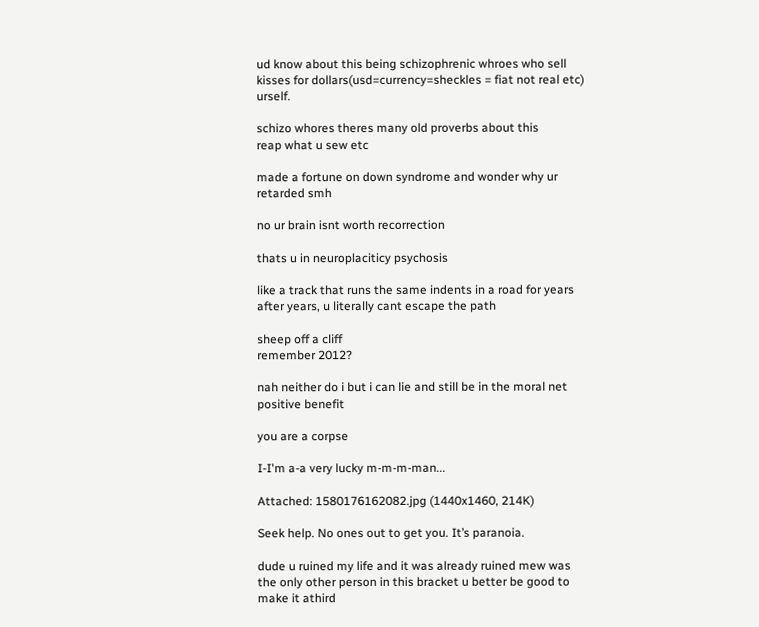ud know about this being schizophrenic whroes who sell kisses for dollars(usd=currency=sheckles = fiat not real etc) urself.

schizo whores theres many old proverbs about this
reap what u sew etc

made a fortune on down syndrome and wonder why ur retarded smh

no ur brain isnt worth recorrection

thats u in neuroplaciticy psychosis

like a track that runs the same indents in a road for years after years, u literally cant escape the path

sheep off a cliff
remember 2012?

nah neither do i but i can lie and still be in the moral net positive benefit

you are a corpse

I-I'm a-a very lucky m-m-m-man...

Attached: 1580176162082.jpg (1440x1460, 214K)

Seek help. No ones out to get you. It’s paranoia.

dude u ruined my life and it was already ruined mew was the only other person in this bracket u better be good to make it athird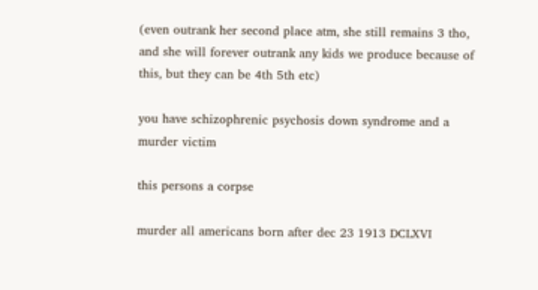(even outrank her second place atm, she still remains 3 tho, and she will forever outrank any kids we produce because of this, but they can be 4th 5th etc)

you have schizophrenic psychosis down syndrome and a murder victim

this persons a corpse

murder all americans born after dec 23 1913 DCLXVI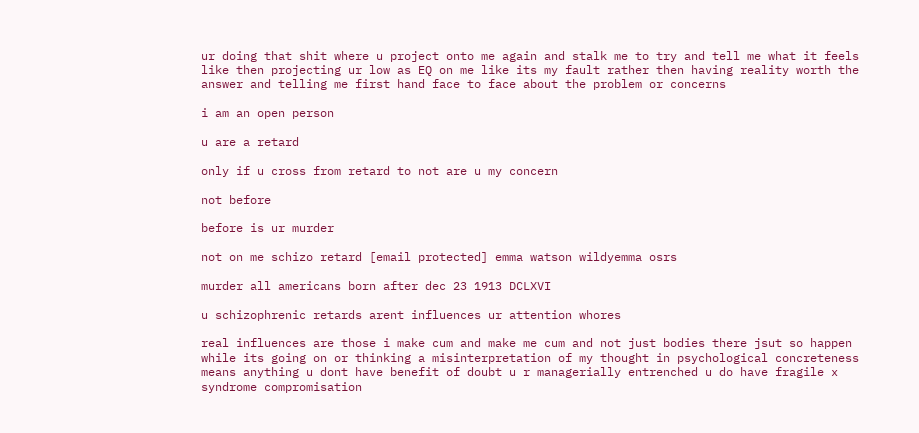ur doing that shit where u project onto me again and stalk me to try and tell me what it feels like then projecting ur low as EQ on me like its my fault rather then having reality worth the answer and telling me first hand face to face about the problem or concerns

i am an open person

u are a retard

only if u cross from retard to not are u my concern

not before

before is ur murder

not on me schizo retard [email protected] emma watson wildyemma osrs

murder all americans born after dec 23 1913 DCLXVI

u schizophrenic retards arent influences ur attention whores

real influences are those i make cum and make me cum and not just bodies there jsut so happen while its going on or thinking a misinterpretation of my thought in psychological concreteness means anything u dont have benefit of doubt u r managerially entrenched u do have fragile x syndrome compromisation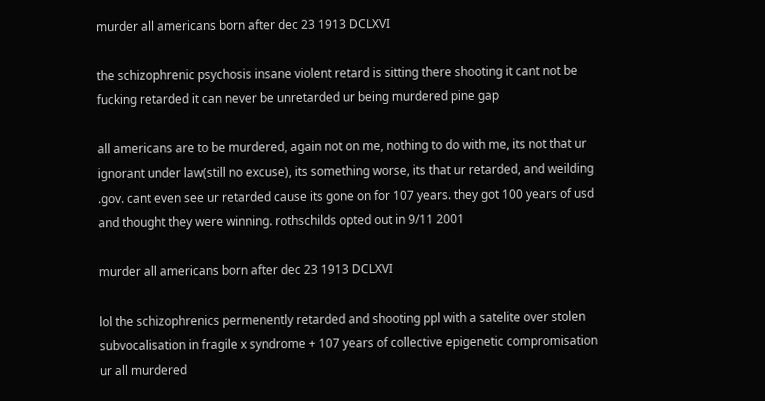murder all americans born after dec 23 1913 DCLXVI

the schizophrenic psychosis insane violent retard is sitting there shooting it cant not be fucking retarded it can never be unretarded ur being murdered pine gap

all americans are to be murdered, again not on me, nothing to do with me, its not that ur ignorant under law(still no excuse), its something worse, its that ur retarded, and weilding .gov. cant even see ur retarded cause its gone on for 107 years. they got 100 years of usd and thought they were winning. rothschilds opted out in 9/11 2001

murder all americans born after dec 23 1913 DCLXVI

lol the schizophrenics permenently retarded and shooting ppl with a satelite over stolen subvocalisation in fragile x syndrome + 107 years of collective epigenetic compromisation ur all murdered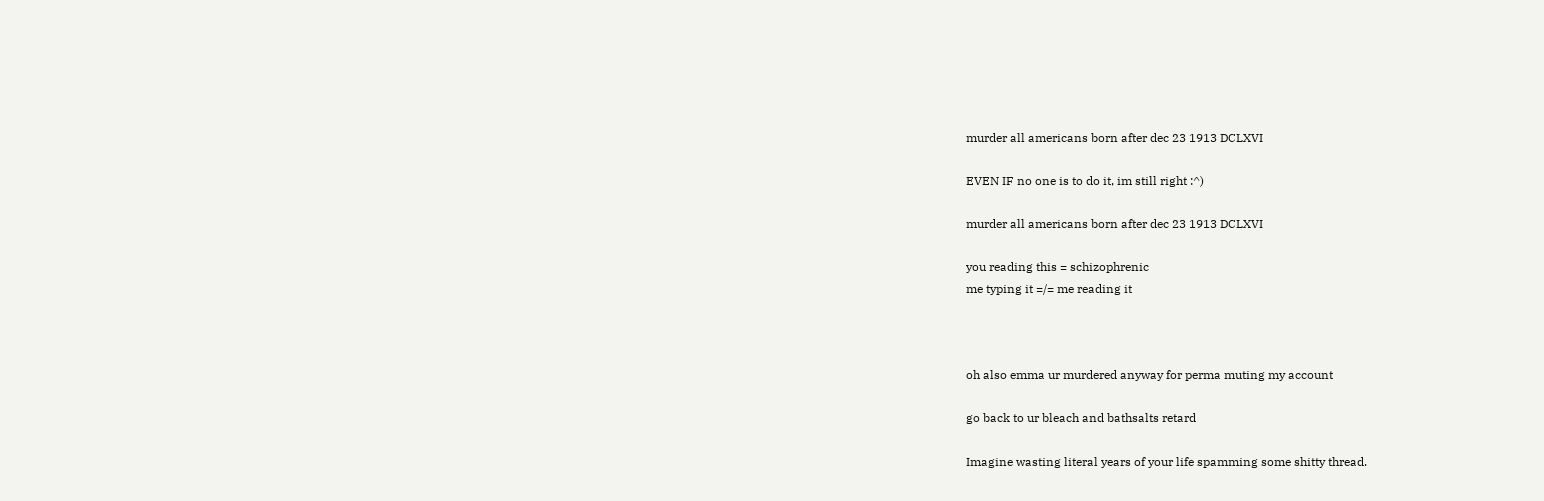murder all americans born after dec 23 1913 DCLXVI

EVEN IF no one is to do it, im still right :^)

murder all americans born after dec 23 1913 DCLXVI

you reading this = schizophrenic
me typing it =/= me reading it



oh also emma ur murdered anyway for perma muting my account

go back to ur bleach and bathsalts retard

Imagine wasting literal years of your life spamming some shitty thread.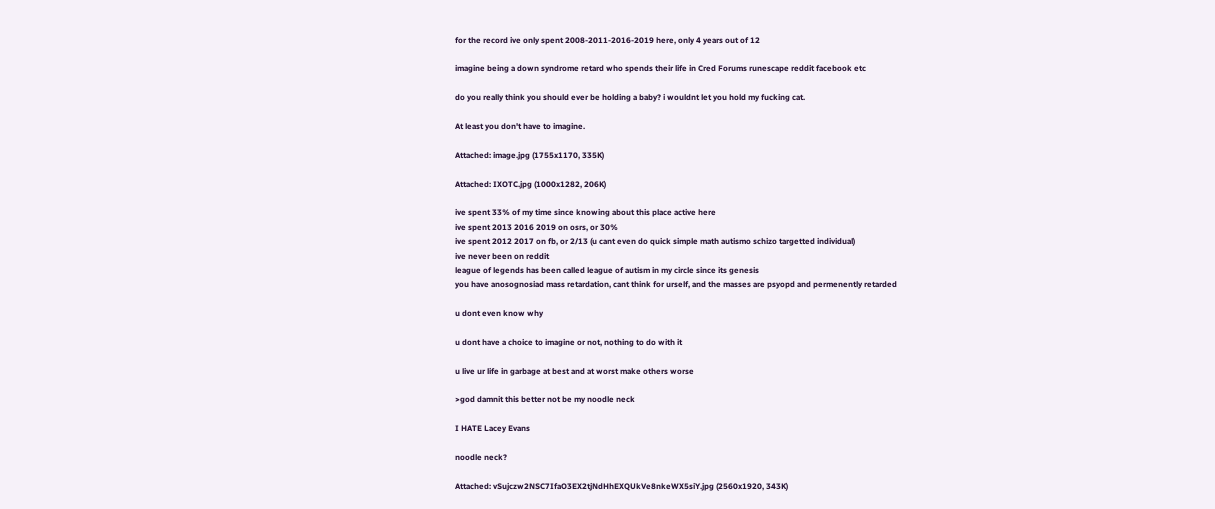for the record ive only spent 2008-2011-2016-2019 here, only 4 years out of 12

imagine being a down syndrome retard who spends their life in Cred Forums runescape reddit facebook etc

do you really think you should ever be holding a baby? i wouldnt let you hold my fucking cat.

At least you don't have to imagine.

Attached: image.jpg (1755x1170, 335K)

Attached: IXOTC.jpg (1000x1282, 206K)

ive spent 33% of my time since knowing about this place active here
ive spent 2013 2016 2019 on osrs, or 30%
ive spent 2012 2017 on fb, or 2/13 (u cant even do quick simple math autismo schizo targetted individual)
ive never been on reddit
league of legends has been called league of autism in my circle since its genesis
you have anosognosiad mass retardation, cant think for urself, and the masses are psyopd and permenently retarded

u dont even know why

u dont have a choice to imagine or not, nothing to do with it

u live ur life in garbage at best and at worst make others worse

>god damnit this better not be my noodle neck

I HATE Lacey Evans

noodle neck?

Attached: vSujczw2NSC7IfaO3EX2tjNdHhEXQUkVe8nkeWX5siY.jpg (2560x1920, 343K)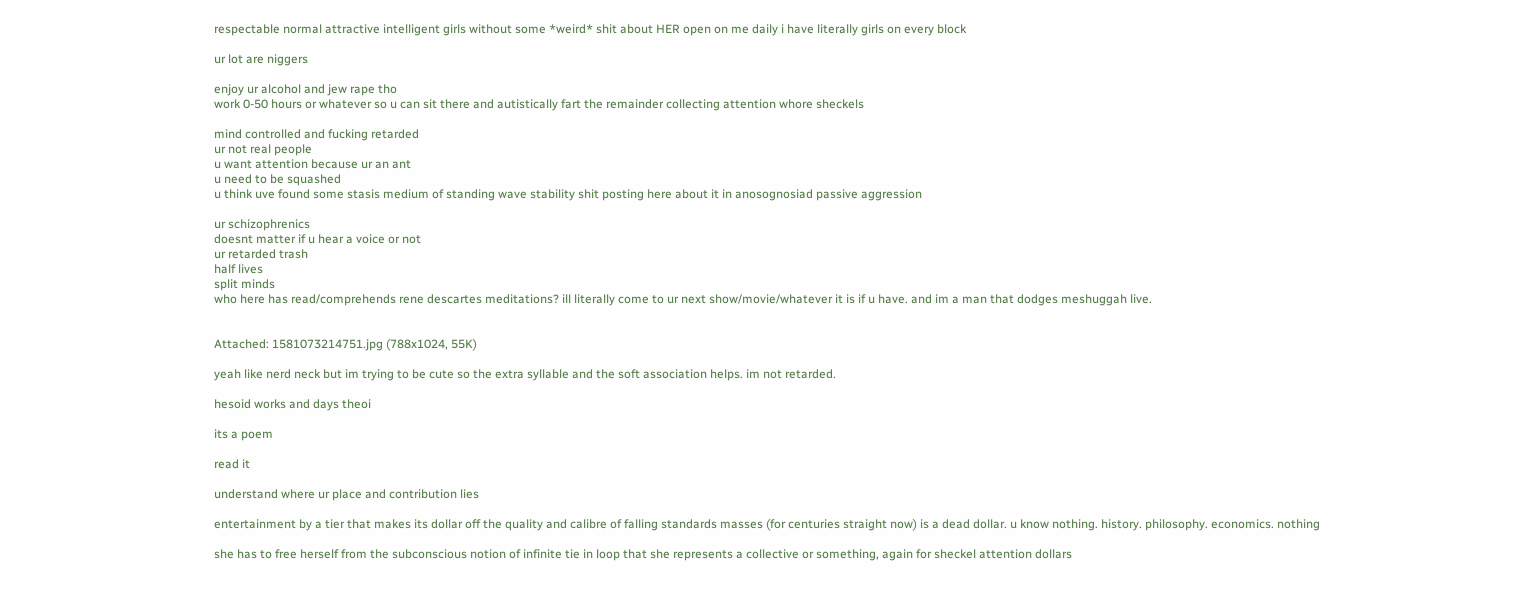respectable normal attractive intelligent girls without some *weird* shit about HER open on me daily i have literally girls on every block

ur lot are niggers

enjoy ur alcohol and jew rape tho
work 0-50 hours or whatever so u can sit there and autistically fart the remainder collecting attention whore sheckels

mind controlled and fucking retarded
ur not real people
u want attention because ur an ant
u need to be squashed
u think uve found some stasis medium of standing wave stability shit posting here about it in anosognosiad passive aggression

ur schizophrenics
doesnt matter if u hear a voice or not
ur retarded trash
half lives
split minds
who here has read/comprehends rene descartes meditations? ill literally come to ur next show/movie/whatever it is if u have. and im a man that dodges meshuggah live.


Attached: 1581073214751.jpg (788x1024, 55K)

yeah like nerd neck but im trying to be cute so the extra syllable and the soft association helps. im not retarded.

hesoid works and days theoi

its a poem

read it

understand where ur place and contribution lies

entertainment by a tier that makes its dollar off the quality and calibre of falling standards masses (for centuries straight now) is a dead dollar. u know nothing. history. philosophy. economics. nothing

she has to free herself from the subconscious notion of infinite tie in loop that she represents a collective or something, again for sheckel attention dollars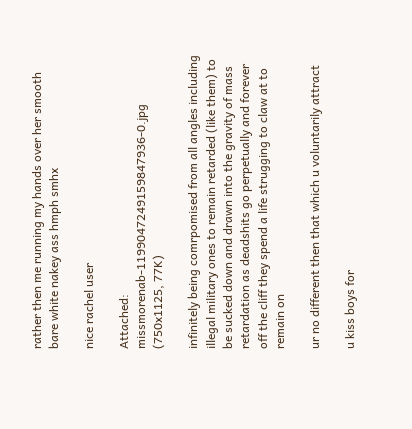rather then me running my hands over her smooth bare white nakey ass hmph smhx

nice rachel user

Attached: missmorenab-1199047249159847936-0.jpg (750x1125, 77K)

infinitely being comrpomised from all angles including illegal military ones to remain retarded (like them) to be sucked down and drawn into the gravity of mass retardation as deadshits go perpetually and forever off the cliff they spend a life strugging to claw at to remain on

ur no different then that which u voluntarily attract

u kiss boys for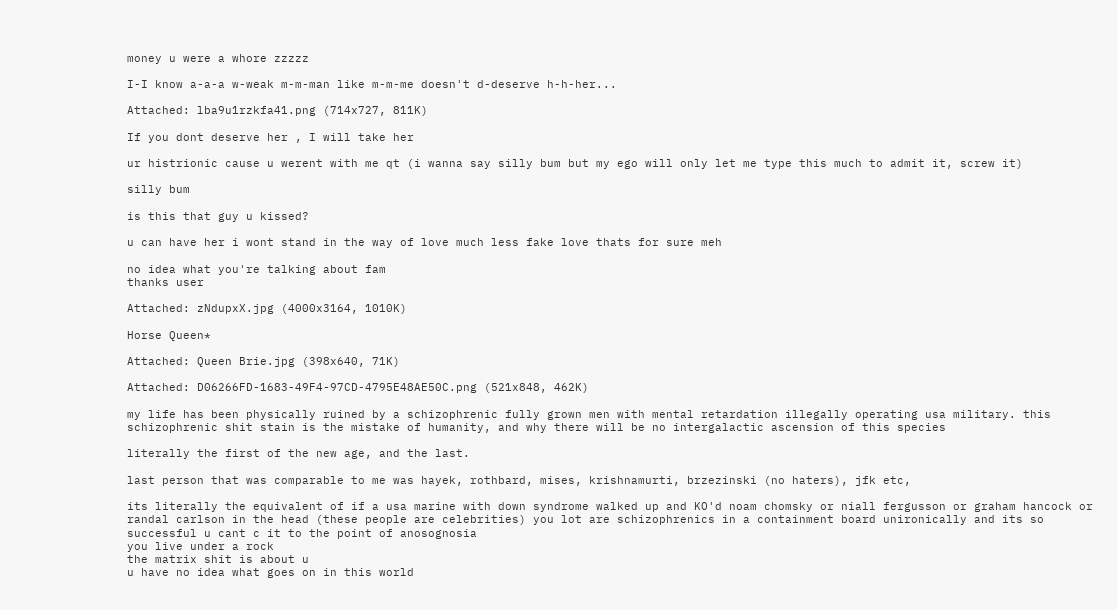money u were a whore zzzzz

I-I know a-a-a w-weak m-m-man like m-m-me doesn't d-deserve h-h-her...

Attached: lba9u1rzkfa41.png (714x727, 811K)

If you dont deserve her , I will take her

ur histrionic cause u werent with me qt (i wanna say silly bum but my ego will only let me type this much to admit it, screw it)

silly bum

is this that guy u kissed?

u can have her i wont stand in the way of love much less fake love thats for sure meh

no idea what you're talking about fam
thanks user

Attached: zNdupxX.jpg (4000x3164, 1010K)

Horse Queen*

Attached: Queen Brie.jpg (398x640, 71K)

Attached: D06266FD-1683-49F4-97CD-4795E48AE50C.png (521x848, 462K)

my life has been physically ruined by a schizophrenic fully grown men with mental retardation illegally operating usa military. this schizophrenic shit stain is the mistake of humanity, and why there will be no intergalactic ascension of this species

literally the first of the new age, and the last.

last person that was comparable to me was hayek, rothbard, mises, krishnamurti, brzezinski (no haters), jfk etc,

its literally the equivalent of if a usa marine with down syndrome walked up and KO'd noam chomsky or niall fergusson or graham hancock or randal carlson in the head (these people are celebrities) you lot are schizophrenics in a containment board unironically and its so successful u cant c it to the point of anosognosia
you live under a rock
the matrix shit is about u
u have no idea what goes on in this world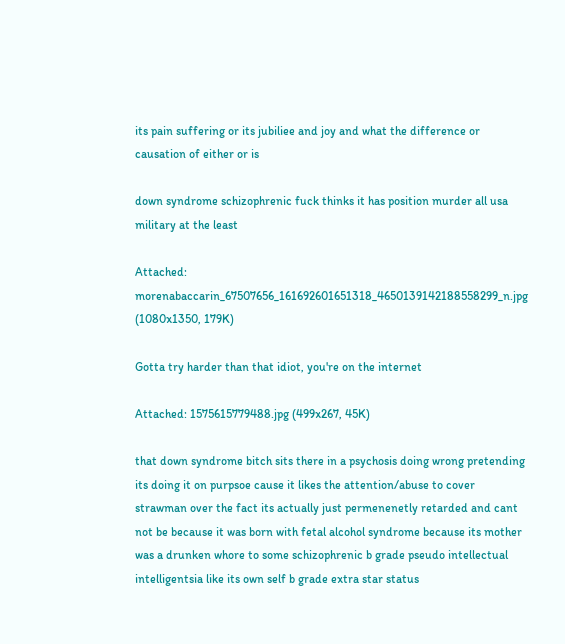its pain suffering or its jubiliee and joy and what the difference or causation of either or is

down syndrome schizophrenic fuck thinks it has position murder all usa military at the least

Attached: morenabaccarin_67507656_161692601651318_4650139142188558299_n.jpg (1080x1350, 179K)

Gotta try harder than that idiot, you're on the internet

Attached: 1575615779488.jpg (499x267, 45K)

that down syndrome bitch sits there in a psychosis doing wrong pretending its doing it on purpsoe cause it likes the attention/abuse to cover strawman over the fact its actually just permenenetly retarded and cant not be because it was born with fetal alcohol syndrome because its mother was a drunken whore to some schizophrenic b grade pseudo intellectual intelligentsia like its own self b grade extra star status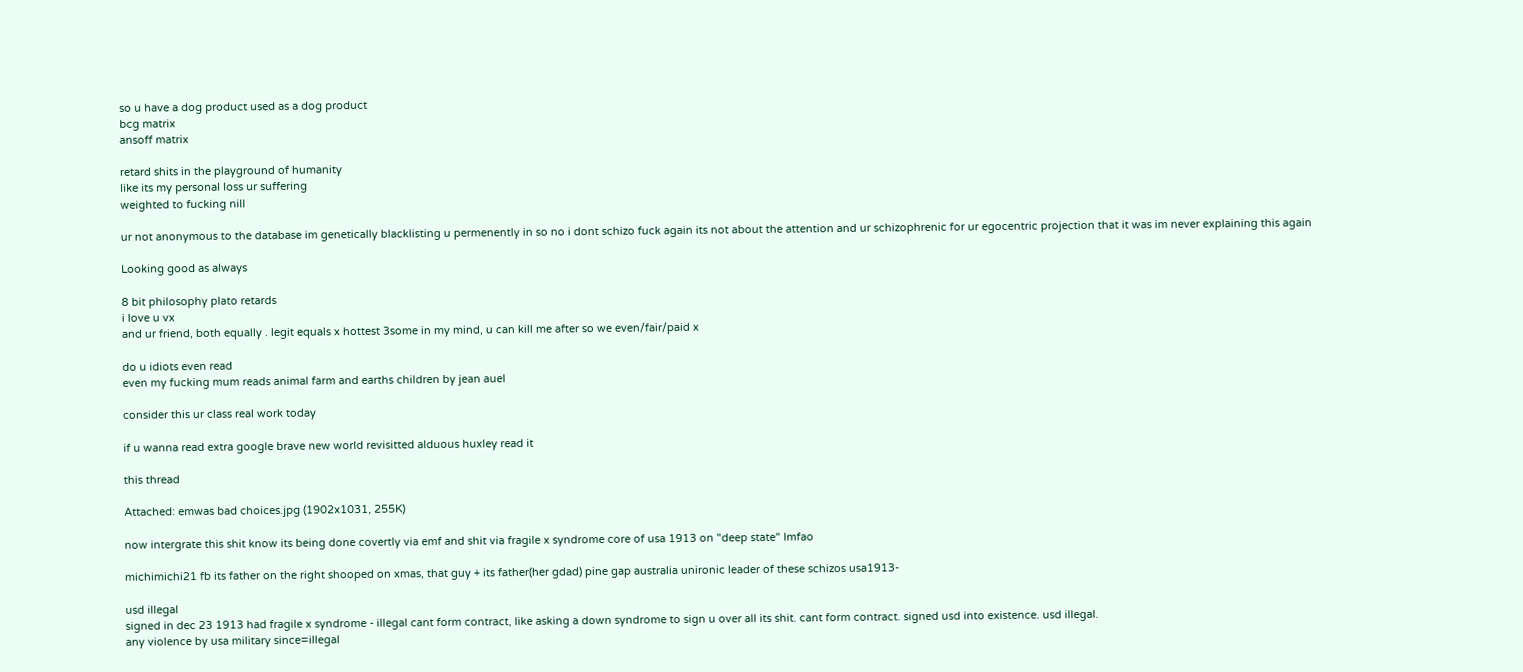so u have a dog product used as a dog product
bcg matrix
ansoff matrix

retard shits in the playground of humanity
like its my personal loss ur suffering
weighted to fucking nill

ur not anonymous to the database im genetically blacklisting u permenently in so no i dont schizo fuck again its not about the attention and ur schizophrenic for ur egocentric projection that it was im never explaining this again

Looking good as always

8 bit philosophy plato retards
i love u vx
and ur friend, both equally . legit equals x hottest 3some in my mind, u can kill me after so we even/fair/paid x

do u idiots even read
even my fucking mum reads animal farm and earths children by jean auel

consider this ur class real work today

if u wanna read extra google brave new world revisitted alduous huxley read it

this thread

Attached: emwas bad choices.jpg (1902x1031, 255K)

now intergrate this shit know its being done covertly via emf and shit via fragile x syndrome core of usa 1913 on "deep state" lmfao

michimichi21 fb its father on the right shooped on xmas, that guy + its father(her gdad) pine gap australia unironic leader of these schizos usa1913-

usd illegal
signed in dec 23 1913 had fragile x syndrome - illegal cant form contract, like asking a down syndrome to sign u over all its shit. cant form contract. signed usd into existence. usd illegal.
any violence by usa military since=illegal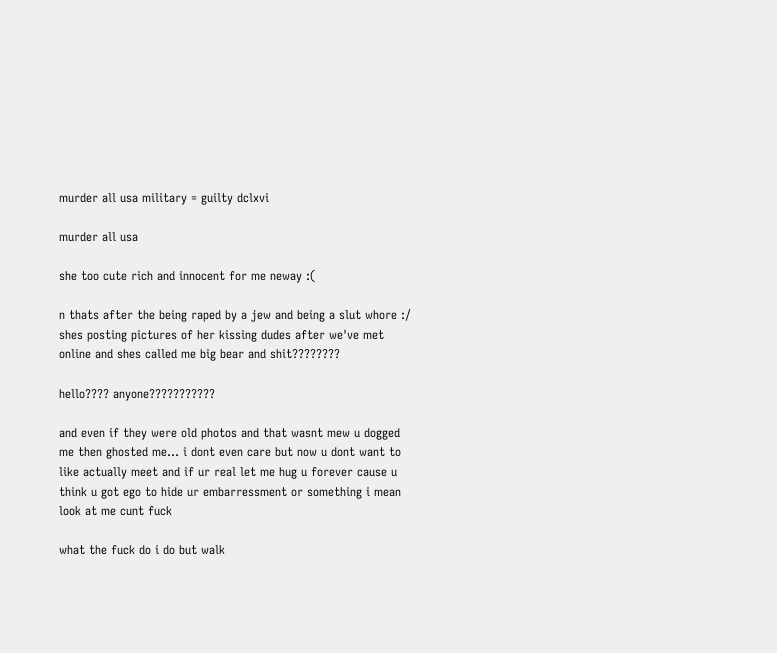murder all usa military = guilty dclxvi

murder all usa

she too cute rich and innocent for me neway :(

n thats after the being raped by a jew and being a slut whore :/ shes posting pictures of her kissing dudes after we've met online and shes called me big bear and shit????????

hello???? anyone???????????

and even if they were old photos and that wasnt mew u dogged me then ghosted me... i dont even care but now u dont want to like actually meet and if ur real let me hug u forever cause u think u got ego to hide ur embarressment or something i mean look at me cunt fuck

what the fuck do i do but walk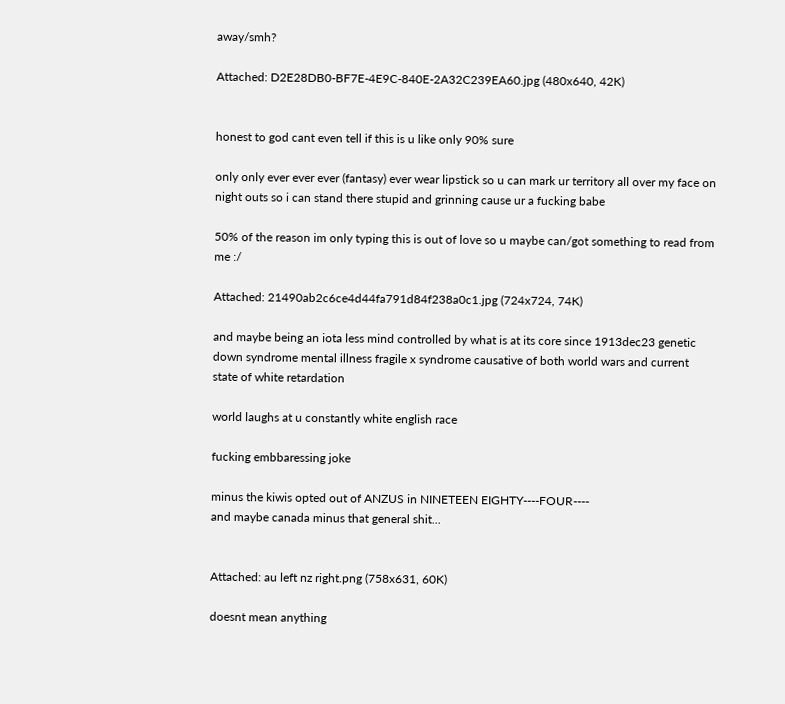away/smh?

Attached: D2E28DB0-BF7E-4E9C-840E-2A32C239EA60.jpg (480x640, 42K)


honest to god cant even tell if this is u like only 90% sure

only only ever ever ever (fantasy) ever wear lipstick so u can mark ur territory all over my face on night outs so i can stand there stupid and grinning cause ur a fucking babe

50% of the reason im only typing this is out of love so u maybe can/got something to read from me :/

Attached: 21490ab2c6ce4d44fa791d84f238a0c1.jpg (724x724, 74K)

and maybe being an iota less mind controlled by what is at its core since 1913dec23 genetic down syndrome mental illness fragile x syndrome causative of both world wars and current state of white retardation

world laughs at u constantly white english race

fucking embbaressing joke

minus the kiwis opted out of ANZUS in NINETEEN EIGHTY----FOUR----
and maybe canada minus that general shit...


Attached: au left nz right.png (758x631, 60K)

doesnt mean anything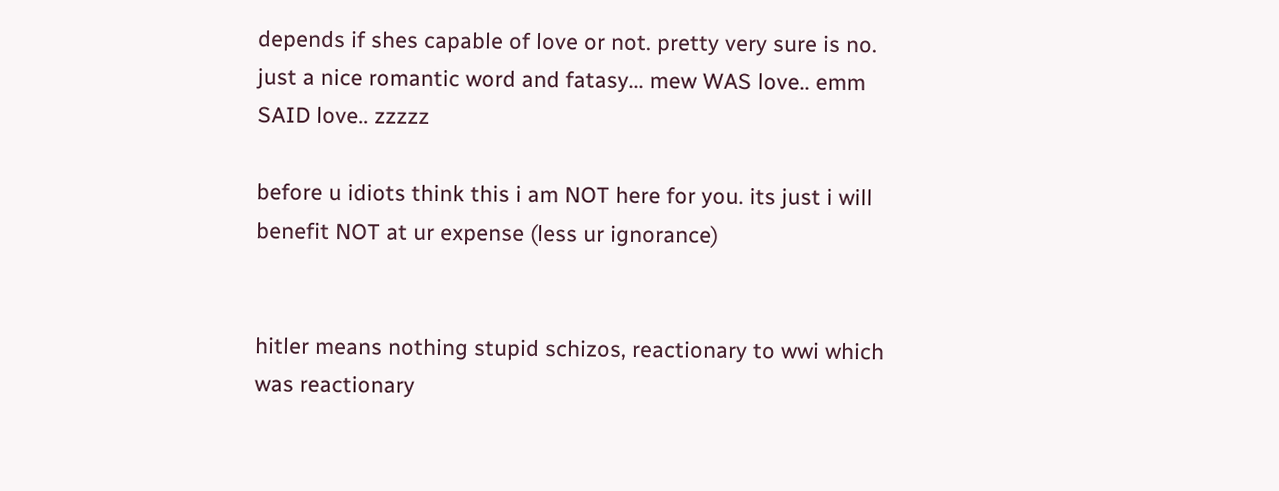depends if shes capable of love or not. pretty very sure is no. just a nice romantic word and fatasy... mew WAS love.. emm SAID love.. zzzzz

before u idiots think this i am NOT here for you. its just i will benefit NOT at ur expense (less ur ignorance)


hitler means nothing stupid schizos, reactionary to wwi which was reactionary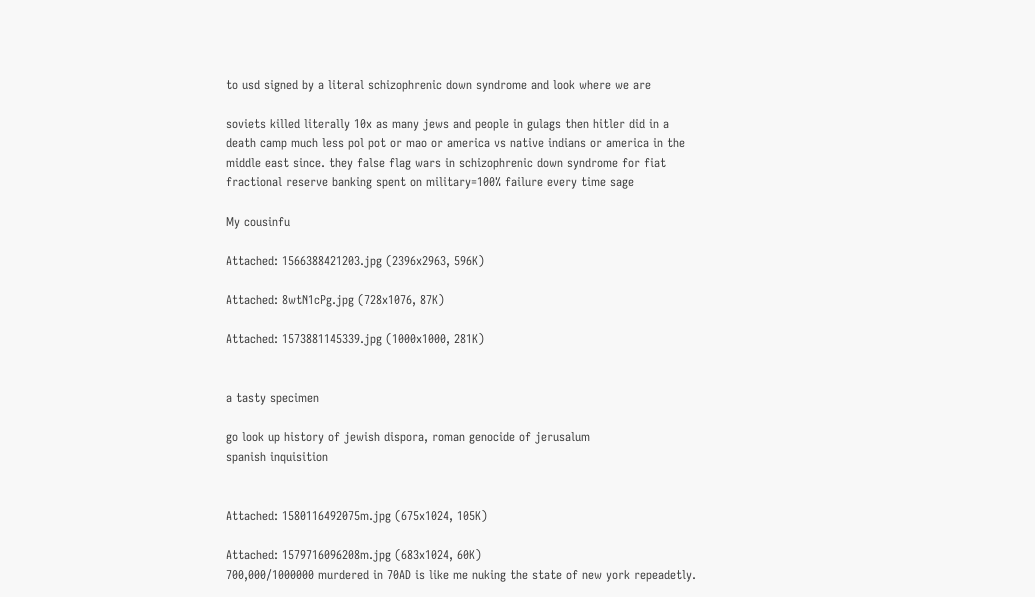to usd signed by a literal schizophrenic down syndrome and look where we are

soviets killed literally 10x as many jews and people in gulags then hitler did in a death camp much less pol pot or mao or america vs native indians or america in the middle east since. they false flag wars in schizophrenic down syndrome for fiat fractional reserve banking spent on military=100% failure every time sage

My cousinfu

Attached: 1566388421203.jpg (2396x2963, 596K)

Attached: 8wtN1cPg.jpg (728x1076, 87K)

Attached: 1573881145339.jpg (1000x1000, 281K)


a tasty specimen

go look up history of jewish dispora, roman genocide of jerusalum
spanish inquisition


Attached: 1580116492075m.jpg (675x1024, 105K)

Attached: 1579716096208m.jpg (683x1024, 60K)
700,000/1000000 murdered in 70AD is like me nuking the state of new york repeadetly.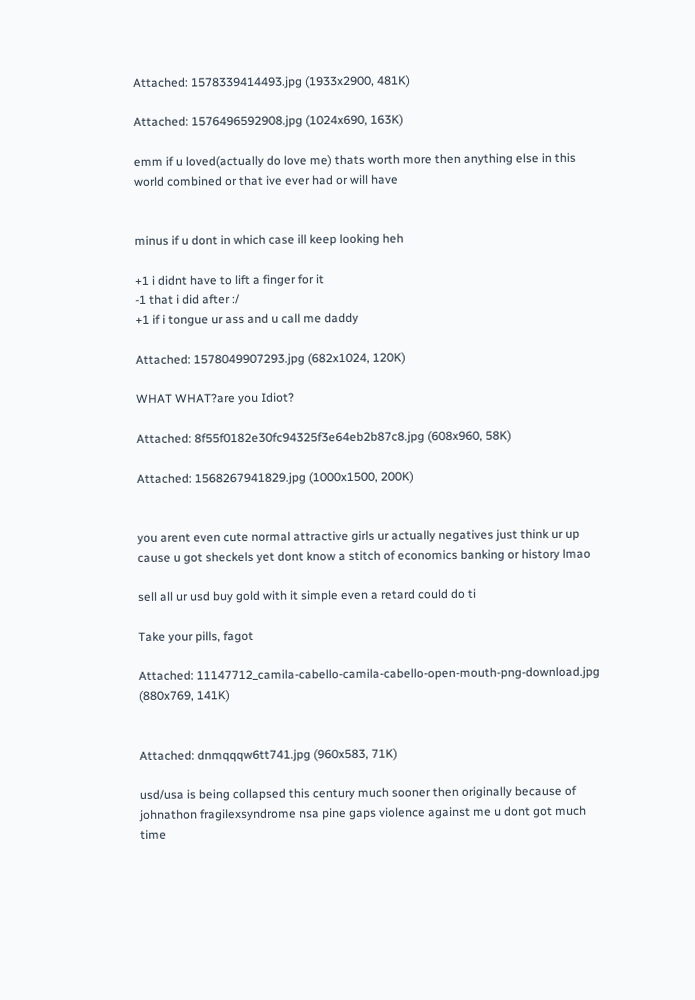Attached: 1578339414493.jpg (1933x2900, 481K)

Attached: 1576496592908.jpg (1024x690, 163K)

emm if u loved(actually do love me) thats worth more then anything else in this world combined or that ive ever had or will have


minus if u dont in which case ill keep looking heh

+1 i didnt have to lift a finger for it
-1 that i did after :/
+1 if i tongue ur ass and u call me daddy

Attached: 1578049907293.jpg (682x1024, 120K)

WHAT WHAT?are you Idiot?

Attached: 8f55f0182e30fc94325f3e64eb2b87c8.jpg (608x960, 58K)

Attached: 1568267941829.jpg (1000x1500, 200K)


you arent even cute normal attractive girls ur actually negatives just think ur up cause u got sheckels yet dont know a stitch of economics banking or history lmao

sell all ur usd buy gold with it simple even a retard could do ti

Take your pills, fagot

Attached: 11147712_camila-cabello-camila-cabello-open-mouth-png-download.jpg (880x769, 141K)


Attached: dnmqqqw6tt741.jpg (960x583, 71K)

usd/usa is being collapsed this century much sooner then originally because of johnathon fragilexsyndrome nsa pine gaps violence against me u dont got much time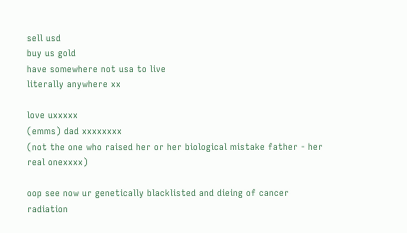sell usd
buy us gold
have somewhere not usa to live
literally anywhere xx

love uxxxxx
(emms) dad xxxxxxxx
(not the one who raised her or her biological mistake father - her real onexxxx)

oop see now ur genetically blacklisted and dieing of cancer radiation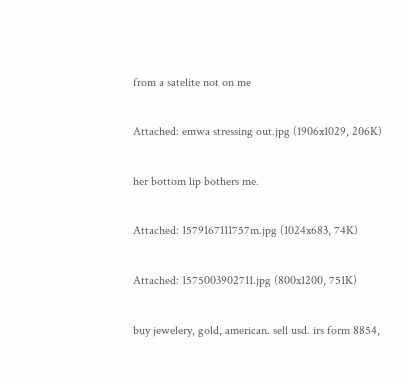from a satelite not on me

Attached: emwa stressing out.jpg (1906x1029, 206K)

her bottom lip bothers me.

Attached: 1579167111757m.jpg (1024x683, 74K)

Attached: 1575003902711.jpg (800x1200, 751K)

buy jewelery, gold, american. sell usd. irs form 8854,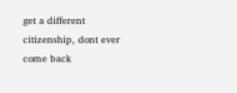get a different citizenship, dont ever come back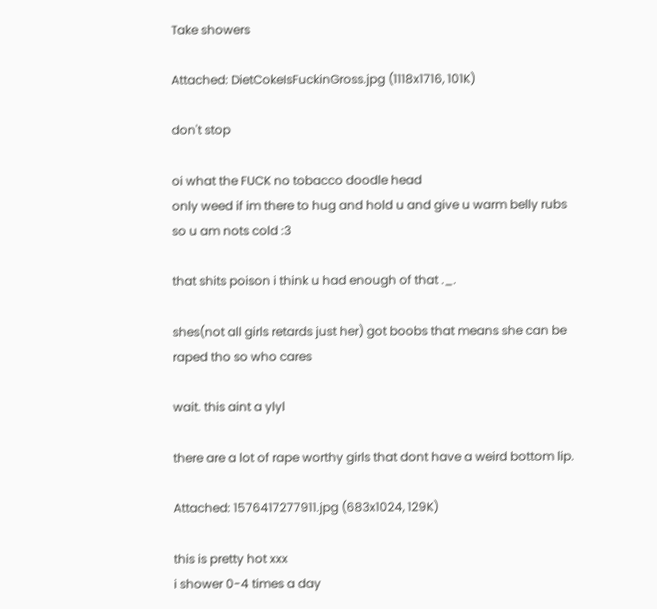Take showers

Attached: DietCokeIsFuckinGross.jpg (1118x1716, 101K)

don't stop

oi what the FUCK no tobacco doodle head
only weed if im there to hug and hold u and give u warm belly rubs so u am nots cold :3

that shits poison i think u had enough of that ._.

shes(not all girls retards just her) got boobs that means she can be raped tho so who cares

wait. this aint a ylyl

there are a lot of rape worthy girls that dont have a weird bottom lip.

Attached: 1576417277911.jpg (683x1024, 129K)

this is pretty hot xxx
i shower 0-4 times a day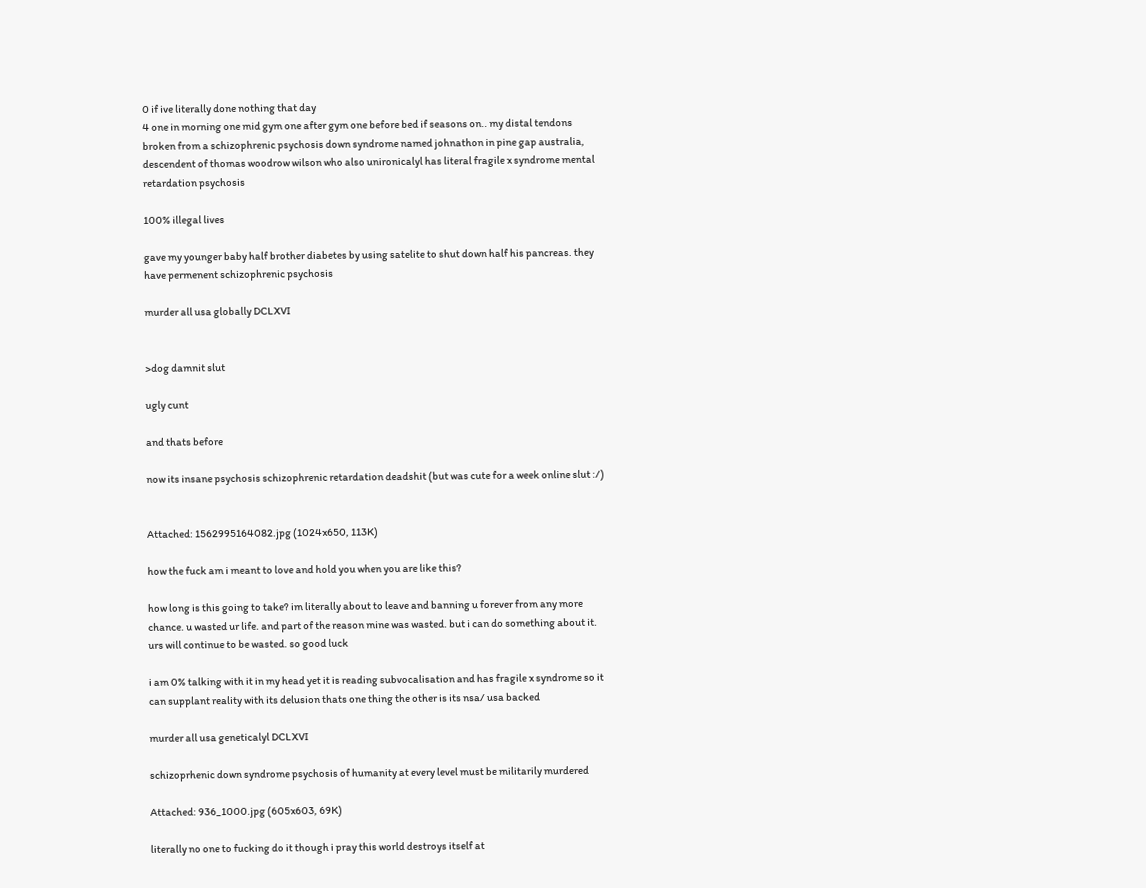0 if ive literally done nothing that day
4 one in morning one mid gym one after gym one before bed if seasons on.. my distal tendons broken from a schizophrenic psychosis down syndrome named johnathon in pine gap australia, descendent of thomas woodrow wilson who also unironicalyl has literal fragile x syndrome mental retardation psychosis

100% illegal lives

gave my younger baby half brother diabetes by using satelite to shut down half his pancreas. they have permenent schizophrenic psychosis

murder all usa globally DCLXVI


>dog damnit slut

ugly cunt

and thats before

now its insane psychosis schizophrenic retardation deadshit (but was cute for a week online slut :/)


Attached: 1562995164082.jpg (1024x650, 113K)

how the fuck am i meant to love and hold you when you are like this?

how long is this going to take? im literally about to leave and banning u forever from any more chance. u wasted ur life. and part of the reason mine was wasted. but i can do something about it. urs will continue to be wasted. so good luck

i am 0% talking with it in my head yet it is reading subvocalisation and has fragile x syndrome so it can supplant reality with its delusion thats one thing the other is its nsa/ usa backed

murder all usa geneticalyl DCLXVI

schizoprhenic down syndrome psychosis of humanity at every level must be militarily murdered

Attached: 936_1000.jpg (605x603, 69K)

literally no one to fucking do it though i pray this world destroys itself at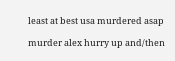least at best usa murdered asap

murder alex hurry up and/then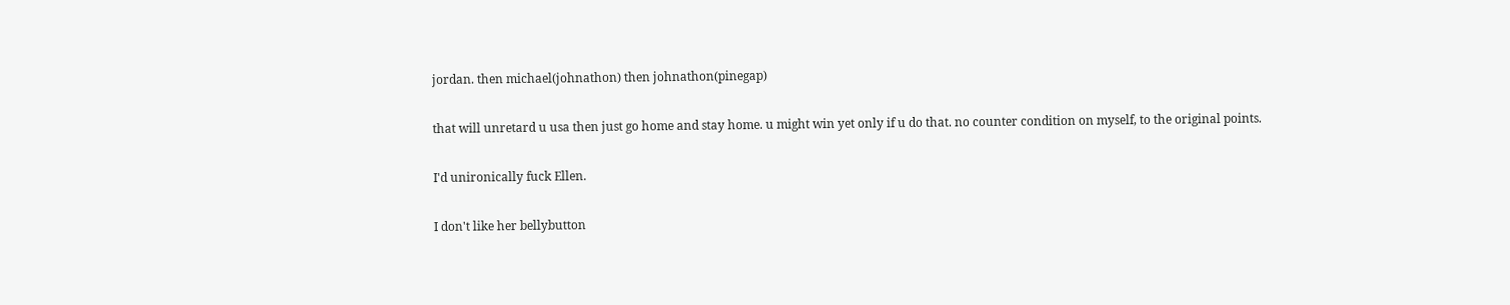jordan. then michael(johnathon) then johnathon(pinegap)

that will unretard u usa then just go home and stay home. u might win yet only if u do that. no counter condition on myself, to the original points.

I'd unironically fuck Ellen.

I don't like her bellybutton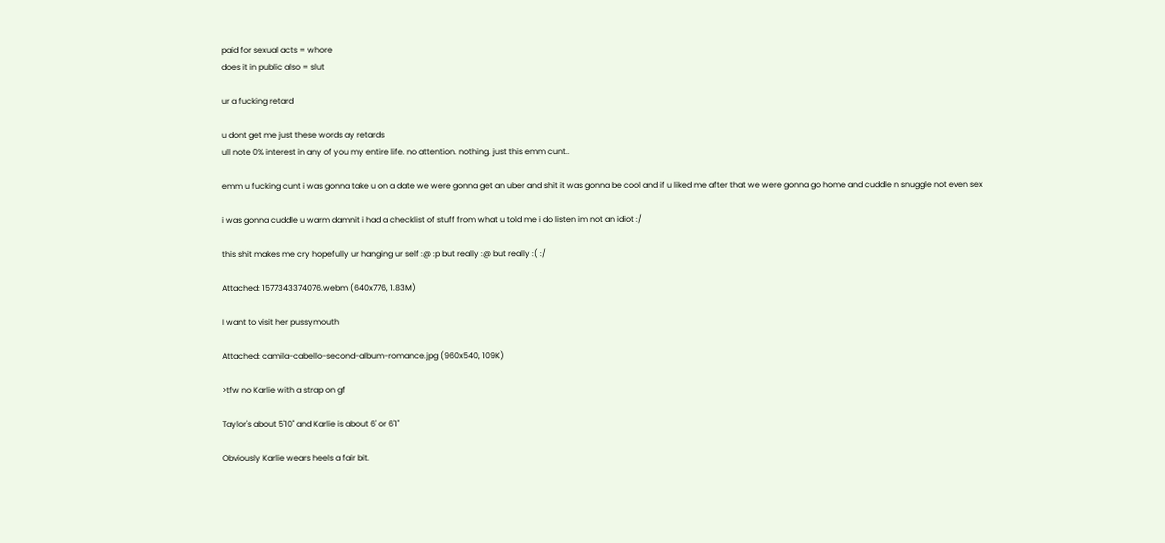paid for sexual acts = whore
does it in public also = slut

ur a fucking retard

u dont get me just these words ay retards
ull note 0% interest in any of you my entire life. no attention. nothing. just this emm cunt..

emm u fucking cunt i was gonna take u on a date we were gonna get an uber and shit it was gonna be cool and if u liked me after that we were gonna go home and cuddle n snuggle not even sex

i was gonna cuddle u warm damnit i had a checklist of stuff from what u told me i do listen im not an idiot :/

this shit makes me cry hopefully ur hanging ur self :@ :p but really :@ but really :( :/

Attached: 1577343374076.webm (640x776, 1.83M)

I want to visit her pussymouth

Attached: camila-cabello-second-album-romance.jpg (960x540, 109K)

>tfw no Karlie with a strap on gf

Taylor's about 5'10" and Karlie is about 6' or 6'1"

Obviously Karlie wears heels a fair bit.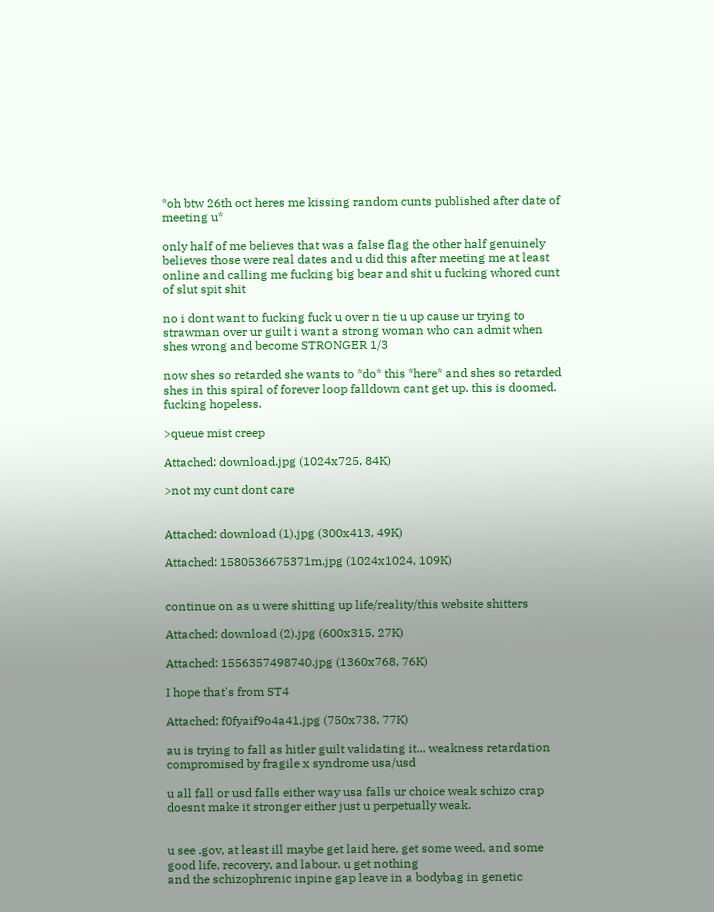*oh btw 26th oct heres me kissing random cunts published after date of meeting u*

only half of me believes that was a false flag the other half genuinely believes those were real dates and u did this after meeting me at least online and calling me fucking big bear and shit u fucking whored cunt of slut spit shit

no i dont want to fucking fuck u over n tie u up cause ur trying to strawman over ur guilt i want a strong woman who can admit when shes wrong and become STRONGER 1/3

now shes so retarded she wants to *do* this *here* and shes so retarded shes in this spiral of forever loop falldown cant get up. this is doomed. fucking hopeless.

>queue mist creep

Attached: download.jpg (1024x725, 84K)

>not my cunt dont care


Attached: download (1).jpg (300x413, 49K)

Attached: 1580536675371m.jpg (1024x1024, 109K)


continue on as u were shitting up life/reality/this website shitters

Attached: download (2).jpg (600x315, 27K)

Attached: 1556357498740.jpg (1360x768, 76K)

I hope that's from ST4

Attached: f0fyaif9o4a41.jpg (750x738, 77K)

au is trying to fall as hitler guilt validating it... weakness retardation compromised by fragile x syndrome usa/usd

u all fall or usd falls either way usa falls ur choice weak schizo crap doesnt make it stronger either just u perpetually weak.


u see .gov, at least ill maybe get laid here, get some weed, and some good life, recovery, and labour. u get nothing
and the schizophrenic inpine gap leave in a bodybag in genetic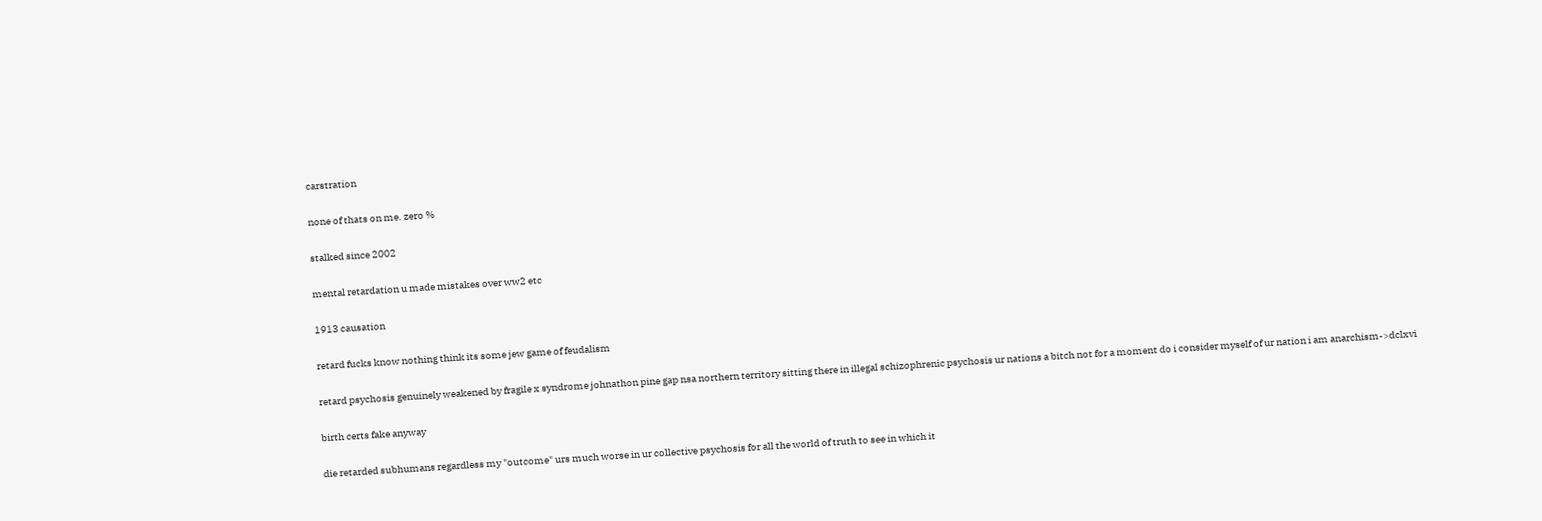carstration

none of thats on me. zero %

stalked since 2002

mental retardation u made mistakes over ww2 etc

1913 causation

retard fucks know nothing think its some jew game of feudalism

retard psychosis genuinely weakened by fragile x syndrome johnathon pine gap nsa northern territory sitting there in illegal schizophrenic psychosis ur nations a bitch not for a moment do i consider myself of ur nation i am anarchism->dclxvi

birth certs fake anyway

die retarded subhumans regardless my "outcome" urs much worse in ur collective psychosis for all the world of truth to see in which it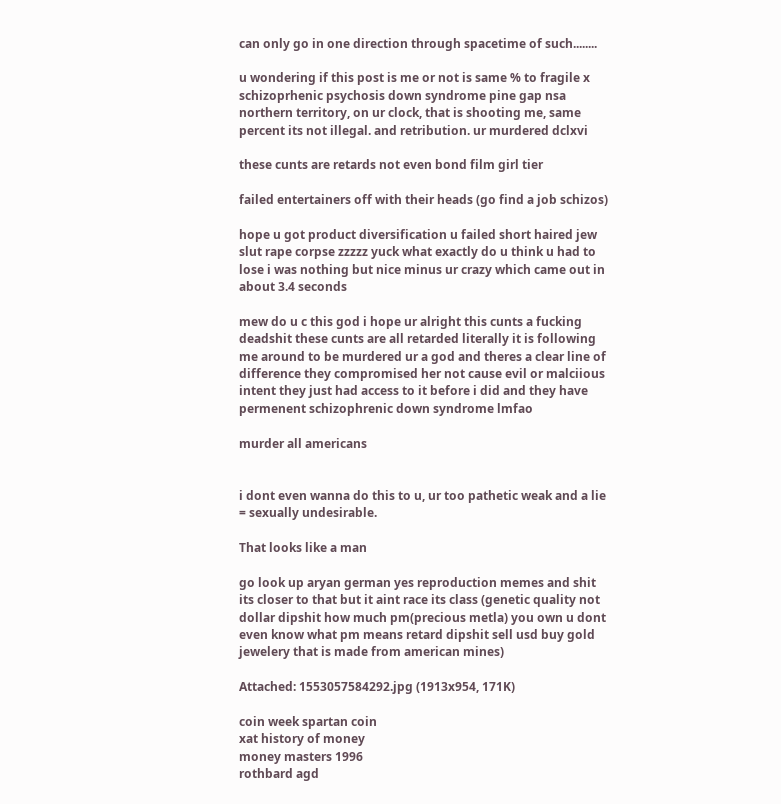can only go in one direction through spacetime of such........

u wondering if this post is me or not is same % to fragile x schizoprhenic psychosis down syndrome pine gap nsa northern territory, on ur clock, that is shooting me, same percent its not illegal. and retribution. ur murdered dclxvi

these cunts are retards not even bond film girl tier

failed entertainers off with their heads (go find a job schizos)

hope u got product diversification u failed short haired jew slut rape corpse zzzzz yuck what exactly do u think u had to lose i was nothing but nice minus ur crazy which came out in about 3.4 seconds

mew do u c this god i hope ur alright this cunts a fucking deadshit these cunts are all retarded literally it is following me around to be murdered ur a god and theres a clear line of difference they compromised her not cause evil or malciious intent they just had access to it before i did and they have permenent schizophrenic down syndrome lmfao

murder all americans


i dont even wanna do this to u, ur too pathetic weak and a lie = sexually undesirable.

That looks like a man

go look up aryan german yes reproduction memes and shit its closer to that but it aint race its class (genetic quality not dollar dipshit how much pm(precious metla) you own u dont even know what pm means retard dipshit sell usd buy gold jewelery that is made from american mines)

Attached: 1553057584292.jpg (1913x954, 171K)

coin week spartan coin
xat history of money
money masters 1996
rothbard agd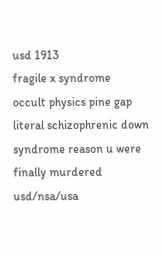usd 1913
fragile x syndrome
occult physics pine gap
literal schizophrenic down syndrome reason u were finally murdered usd/nsa/usa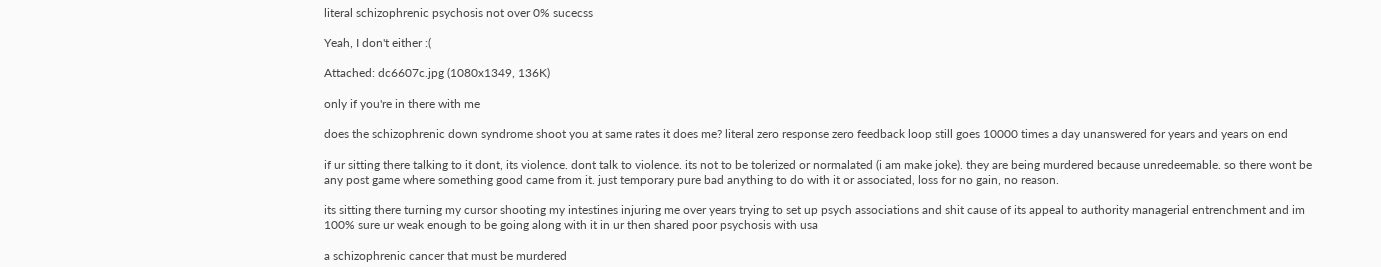literal schizophrenic psychosis not over 0% sucecss

Yeah, I don't either :(

Attached: dc6607c.jpg (1080x1349, 136K)

only if you're in there with me

does the schizophrenic down syndrome shoot you at same rates it does me? literal zero response zero feedback loop still goes 10000 times a day unanswered for years and years on end

if ur sitting there talking to it dont, its violence. dont talk to violence. its not to be tolerized or normalated (i am make joke). they are being murdered because unredeemable. so there wont be any post game where something good came from it. just temporary pure bad anything to do with it or associated, loss for no gain, no reason.

its sitting there turning my cursor shooting my intestines injuring me over years trying to set up psych associations and shit cause of its appeal to authority managerial entrenchment and im 100% sure ur weak enough to be going along with it in ur then shared poor psychosis with usa

a schizophrenic cancer that must be murdered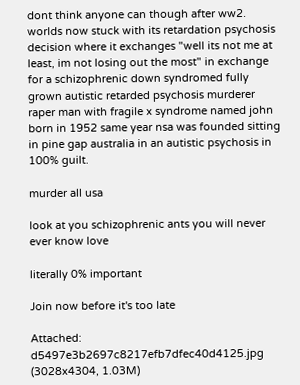dont think anyone can though after ww2. worlds now stuck with its retardation psychosis decision where it exchanges "well its not me at least, im not losing out the most" in exchange for a schizophrenic down syndromed fully grown autistic retarded psychosis murderer raper man with fragile x syndrome named john born in 1952 same year nsa was founded sitting in pine gap australia in an autistic psychosis in 100% guilt.

murder all usa

look at you schizophrenic ants you will never ever know love

literally 0% important

Join now before it's too late

Attached: d5497e3b2697c8217efb7dfec40d4125.jpg (3028x4304, 1.03M)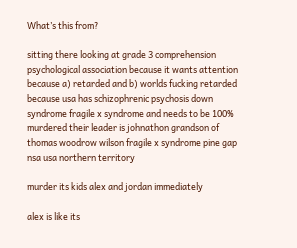What’s this from?

sitting there looking at grade 3 comprehension psychological association because it wants attention because a) retarded and b) worlds fucking retarded because usa has schizophrenic psychosis down syndrome fragile x syndrome and needs to be 100% murdered their leader is johnathon grandson of thomas woodrow wilson fragile x syndrome pine gap nsa usa northern territory

murder its kids alex and jordan immediately

alex is like its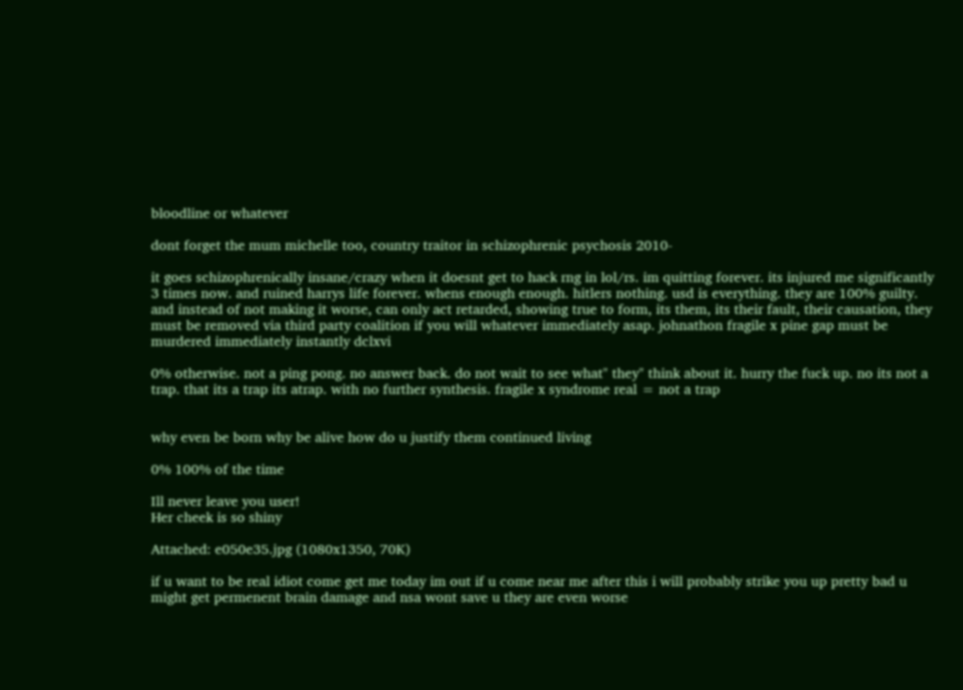bloodline or whatever

dont forget the mum michelle too, country traitor in schizophrenic psychosis 2010-

it goes schizophrenically insane/crazy when it doesnt get to hack rng in lol/rs. im quitting forever. its injured me significantly 3 times now. and ruined harrys life forever. whens enough enough. hitlers nothing. usd is everything. they are 100% guilty. and instead of not making it worse, can only act retarded, showing true to form, its them, its their fault, their causation, they must be removed via third party coalition if you will whatever immediately asap. johnathon fragile x pine gap must be murdered immediately instantly dclxvi

0% otherwise. not a ping pong. no answer back. do not wait to see what" they" think about it. hurry the fuck up. no its not a trap. that its a trap its atrap. with no further synthesis. fragile x syndrome real = not a trap


why even be born why be alive how do u justify them continued living

0% 100% of the time

Ill never leave you user!
Her cheek is so shiny

Attached: e050e35.jpg (1080x1350, 70K)

if u want to be real idiot come get me today im out if u come near me after this i will probably strike you up pretty bad u might get permenent brain damage and nsa wont save u they are even worse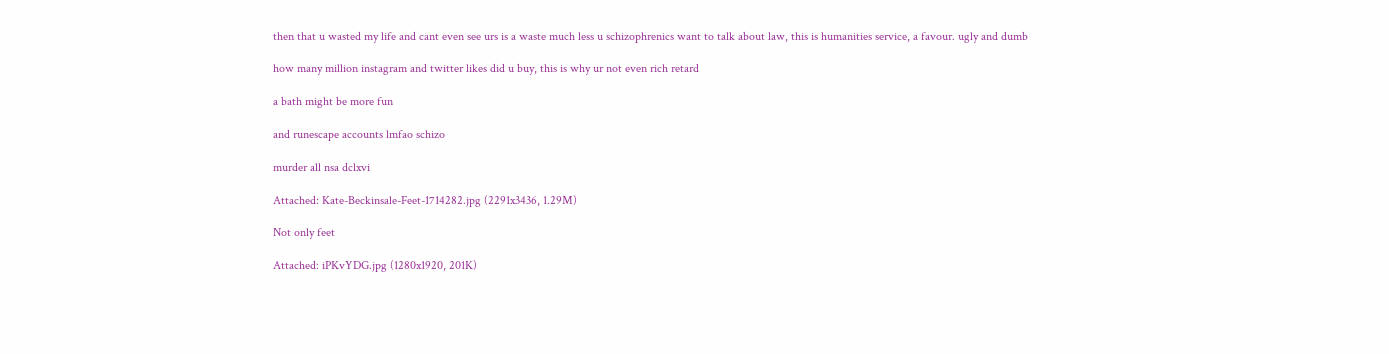then that u wasted my life and cant even see urs is a waste much less u schizophrenics want to talk about law, this is humanities service, a favour. ugly and dumb

how many million instagram and twitter likes did u buy, this is why ur not even rich retard

a bath might be more fun

and runescape accounts lmfao schizo

murder all nsa dclxvi

Attached: Kate-Beckinsale-Feet-1714282.jpg (2291x3436, 1.29M)

Not only feet

Attached: iPKvYDG.jpg (1280x1920, 201K)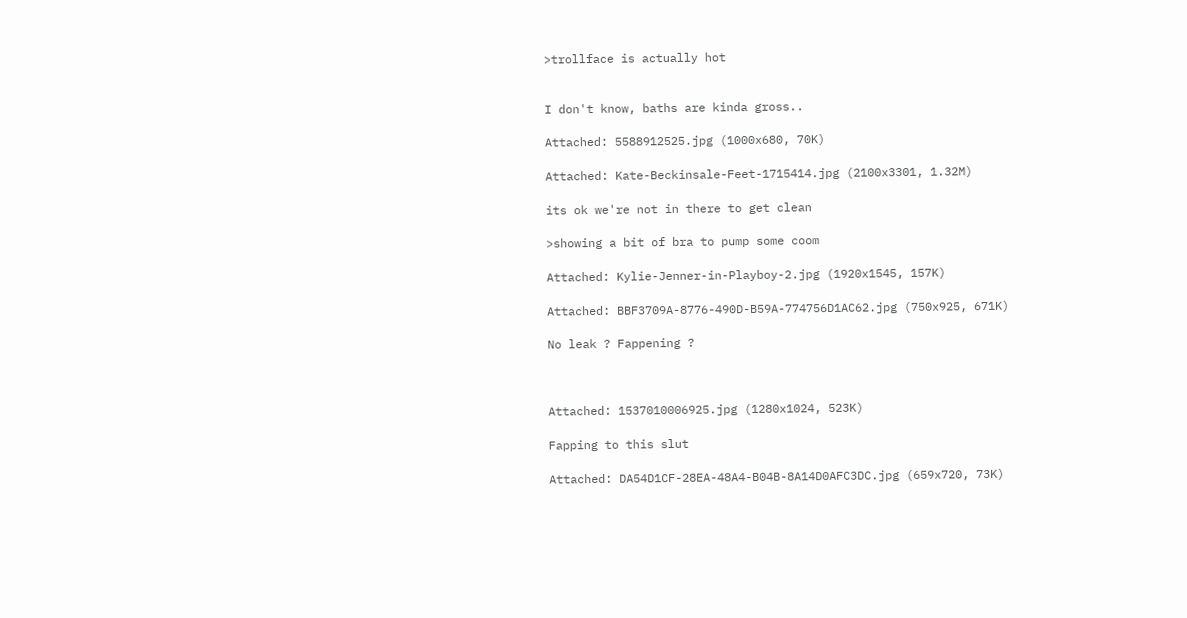>trollface is actually hot


I don't know, baths are kinda gross..

Attached: 5588912525.jpg (1000x680, 70K)

Attached: Kate-Beckinsale-Feet-1715414.jpg (2100x3301, 1.32M)

its ok we're not in there to get clean

>showing a bit of bra to pump some coom

Attached: Kylie-Jenner-in-Playboy-2.jpg (1920x1545, 157K)

Attached: BBF3709A-8776-490D-B59A-774756D1AC62.jpg (750x925, 671K)

No leak ? Fappening ?



Attached: 1537010006925.jpg (1280x1024, 523K)

Fapping to this slut

Attached: DA54D1CF-28EA-48A4-B04B-8A14D0AFC3DC.jpg (659x720, 73K)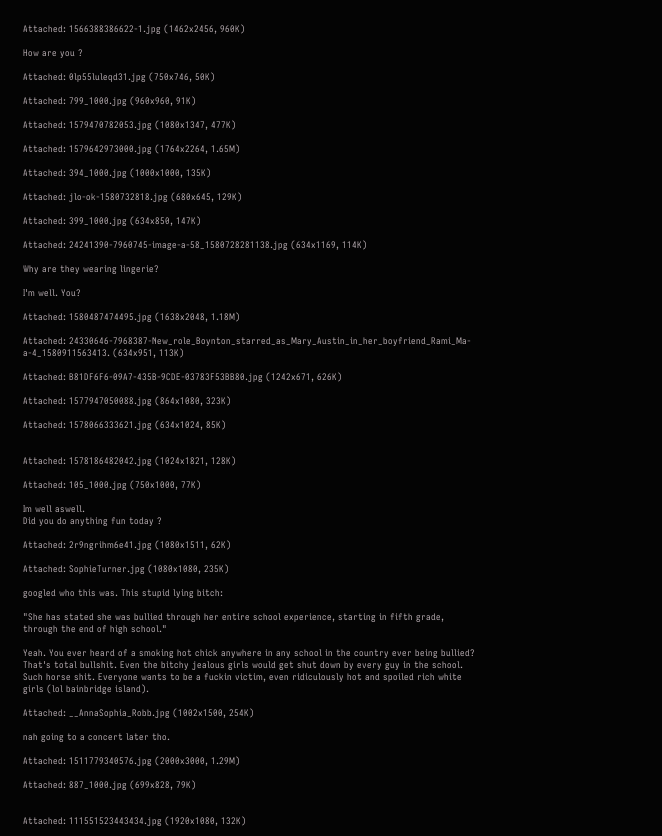Attached: 1566388386622-1.jpg (1462x2456, 960K)

How are you ?

Attached: 0lp55luleqd31.jpg (750x746, 50K)

Attached: 799_1000.jpg (960x960, 91K)

Attached: 1579470782053.jpg (1080x1347, 477K)

Attached: 1579642973000.jpg (1764x2264, 1.65M)

Attached: 394_1000.jpg (1000x1000, 135K)

Attached: jlo-ok-1580732818.jpg (680x645, 129K)

Attached: 399_1000.jpg (634x850, 147K)

Attached: 24241390-7960745-image-a-58_1580728281138.jpg (634x1169, 114K)

Why are they wearing lingerie?

I'm well. You?

Attached: 1580487474495.jpg (1638x2048, 1.18M)

Attached: 24330646-7968387-New_role_Boynton_starred_as_Mary_Austin_in_her_boyfriend_Rami_Ma-a-4_1580911563413. (634x951, 113K)

Attached: B81DF6F6-09A7-435B-9CDE-03783F53BB80.jpg (1242x671, 626K)

Attached: 1577947050088.jpg (864x1080, 323K)

Attached: 1578066333621.jpg (634x1024, 85K)


Attached: 1578186482042.jpg (1024x1821, 128K)

Attached: 105_1000.jpg (750x1000, 77K)

Im well aswell.
Did you do anything fun today ?

Attached: 2r9ngrihm6e41.jpg (1080x1511, 62K)

Attached: SophieTurner.jpg (1080x1080, 235K)

googled who this was. This stupid lying bitch:

"She has stated she was bullied through her entire school experience, starting in fifth grade, through the end of high school."

Yeah. You ever heard of a smoking hot chick anywhere in any school in the country ever being bullied? That's total bullshit. Even the bitchy jealous girls would get shut down by every guy in the school. Such horse shit. Everyone wants to be a fuckin victim, even ridiculously hot and spoiled rich white girls (lol bainbridge island).

Attached: __AnnaSophia_Robb.jpg (1002x1500, 254K)

nah going to a concert later tho.

Attached: 1511779340576.jpg (2000x3000, 1.29M)

Attached: 887_1000.jpg (699x828, 79K)


Attached: 111551523443434.jpg (1920x1080, 132K)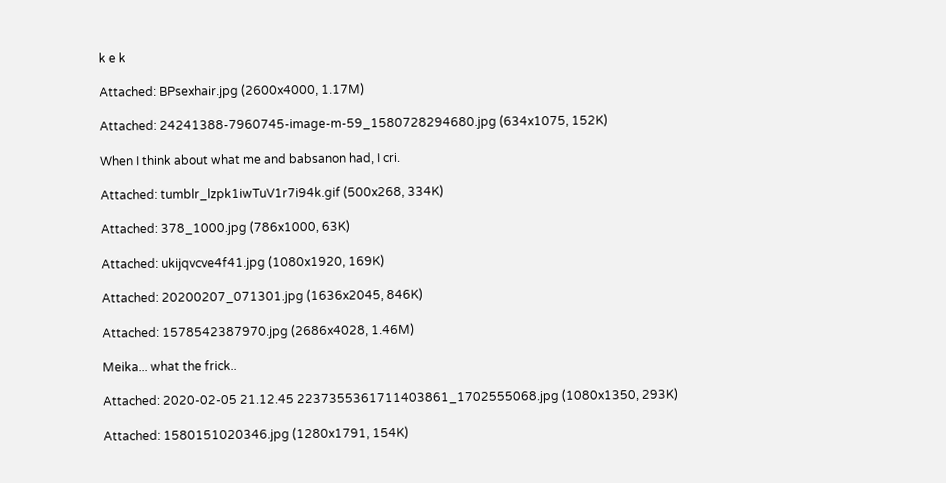k e k

Attached: BPsexhair.jpg (2600x4000, 1.17M)

Attached: 24241388-7960745-image-m-59_1580728294680.jpg (634x1075, 152K)

When I think about what me and babsanon had, I cri.

Attached: tumblr_lzpk1iwTuV1r7i94k.gif (500x268, 334K)

Attached: 378_1000.jpg (786x1000, 63K)

Attached: ukijqvcve4f41.jpg (1080x1920, 169K)

Attached: 20200207_071301.jpg (1636x2045, 846K)

Attached: 1578542387970.jpg (2686x4028, 1.46M)

Meika... what the frick..

Attached: 2020-02-05 21.12.45 2237355361711403861_1702555068.jpg (1080x1350, 293K)

Attached: 1580151020346.jpg (1280x1791, 154K)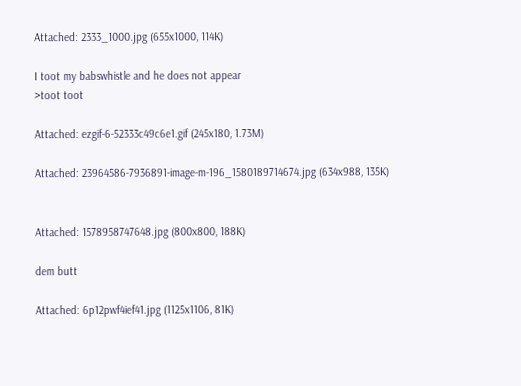Attached: 2333_1000.jpg (655x1000, 114K)

I toot my babswhistle and he does not appear
>toot toot

Attached: ezgif-6-52333c49c6e1.gif (245x180, 1.73M)

Attached: 23964586-7936891-image-m-196_1580189714674.jpg (634x988, 135K)


Attached: 1578958747648.jpg (800x800, 188K)

dem butt

Attached: 6p12pwf4ief41.jpg (1125x1106, 81K)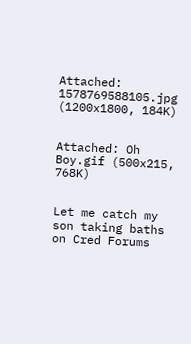Attached: 1578769588105.jpg (1200x1800, 184K)


Attached: Oh Boy.gif (500x215, 768K)


Let me catch my son taking baths on Cred Forums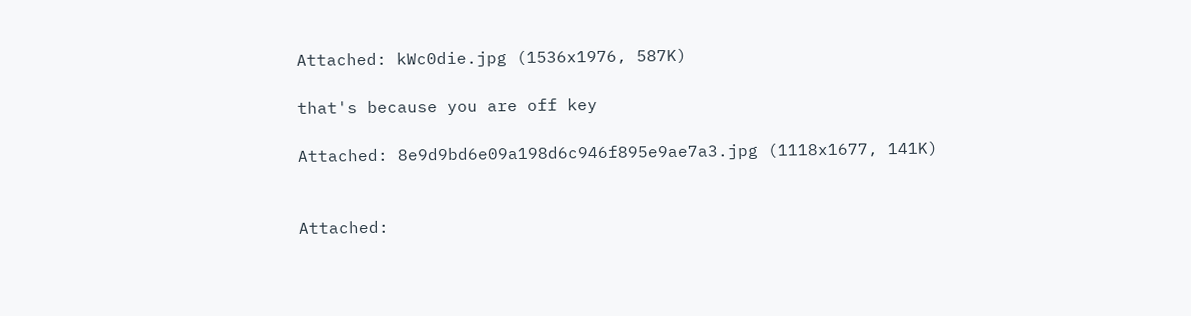Attached: kWc0die.jpg (1536x1976, 587K)

that's because you are off key

Attached: 8e9d9bd6e09a198d6c946f895e9ae7a3.jpg (1118x1677, 141K)


Attached: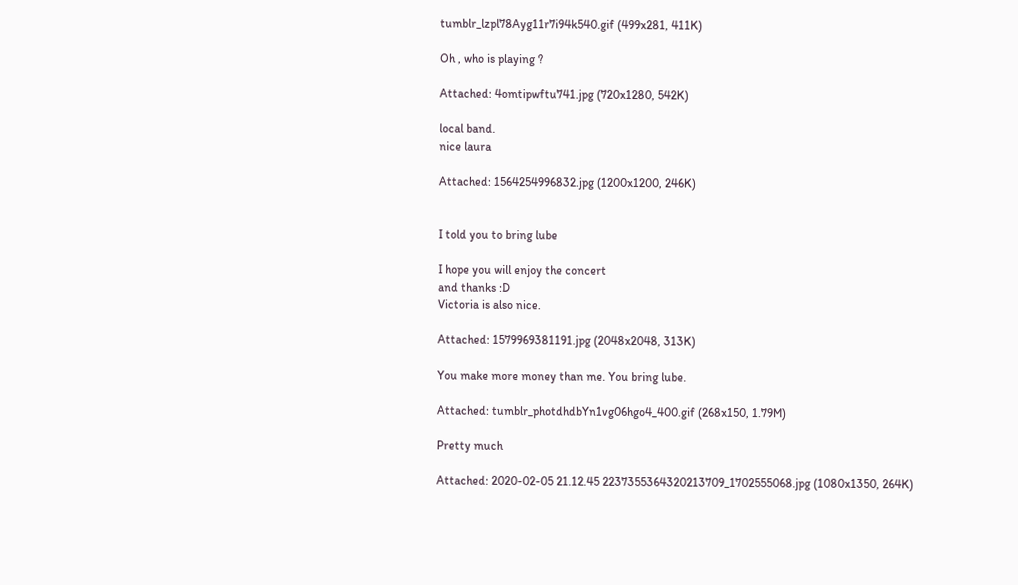tumblr_lzpl78Ayg11r7i94k540.gif (499x281, 411K)

Oh , who is playing ?

Attached: 4omtipwftu741.jpg (720x1280, 542K)

local band.
nice laura

Attached: 1564254996832.jpg (1200x1200, 246K)


I told you to bring lube

I hope you will enjoy the concert
and thanks :D
Victoria is also nice.

Attached: 1579969381191.jpg (2048x2048, 313K)

You make more money than me. You bring lube.

Attached: tumblr_photdhdbYn1vg06hgo4_400.gif (268x150, 1.79M)

Pretty much

Attached: 2020-02-05 21.12.45 2237355364320213709_1702555068.jpg (1080x1350, 264K)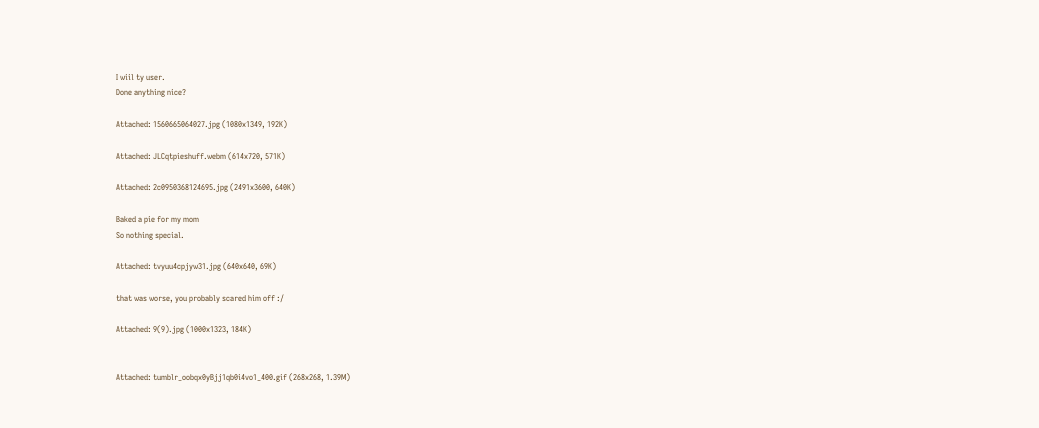I wiil ty user.
Done anything nice?

Attached: 1560665064027.jpg (1080x1349, 192K)

Attached: JLCqtpieshuff.webm (614x720, 571K)

Attached: 2c0950368124695.jpg (2491x3600, 640K)

Baked a pie for my mom
So nothing special.

Attached: tvyuu4cpjyw31.jpg (640x640, 69K)

that was worse, you probably scared him off :/

Attached: 9(9).jpg (1000x1323, 184K)


Attached: tumblr_oobqx0yBjj1qb0i4vo1_400.gif (268x268, 1.39M)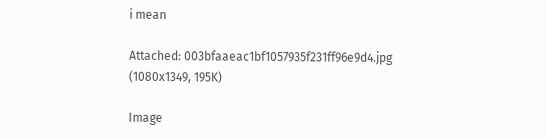i mean

Attached: 003bfaaeac1bf1057935f231ff96e9d4.jpg (1080x1349, 195K)

Image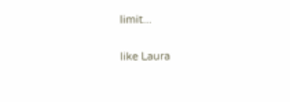limit...

like Laura